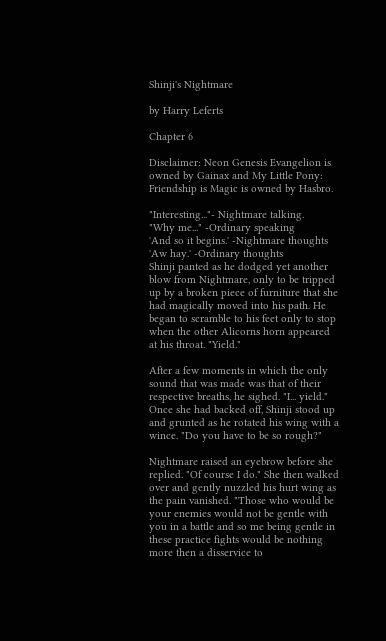Shinji's Nightmare

by Harry Leferts

Chapter 6

Disclaimer: Neon Genesis Evangelion is owned by Gainax and My Little Pony: Friendship is Magic is owned by Hasbro.

"Interesting..."- Nightmare talking.
"Why me..." -Ordinary speaking
'And so it begins.' -Nightmare thoughts
'Aw hay.' -Ordinary thoughts
Shinji panted as he dodged yet another blow from Nightmare, only to be tripped up by a broken piece of furniture that she had magically moved into his path. He began to scramble to his feet only to stop when the other Alicorns horn appeared at his throat. "Yield."

After a few moments in which the only sound that was made was that of their respective breaths, he sighed. "I... yield." Once she had backed off, Shinji stood up and grunted as he rotated his wing with a wince. "Do you have to be so rough?"

Nightmare raised an eyebrow before she replied. "Of course I do." She then walked over and gently nuzzled his hurt wing as the pain vanished. "Those who would be your enemies would not be gentle with you in a battle and so me being gentle in these practice fights would be nothing more then a disservice to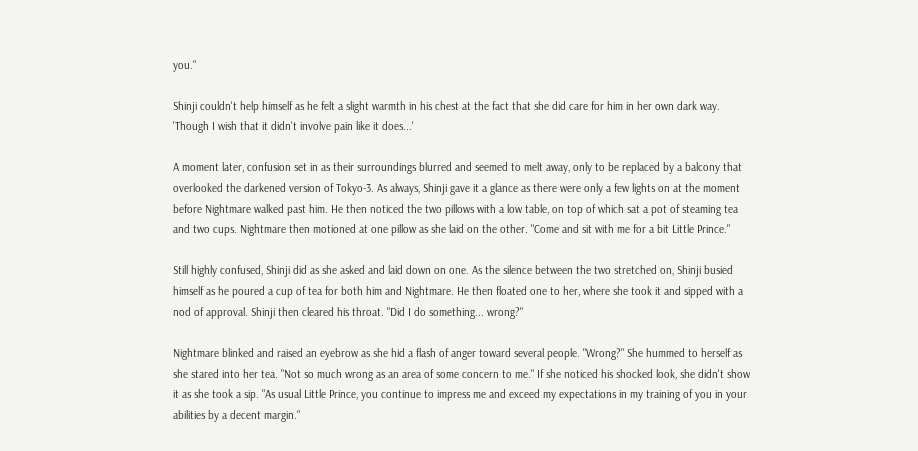you."

Shinji couldn't help himself as he felt a slight warmth in his chest at the fact that she did care for him in her own dark way. 'Though I wish that it didn't involve pain like it does...'

A moment later, confusion set in as their surroundings blurred and seemed to melt away, only to be replaced by a balcony that overlooked the darkened version of Tokyo-3. As always, Shinji gave it a glance as there were only a few lights on at the moment before Nightmare walked past him. He then noticed the two pillows with a low table, on top of which sat a pot of steaming tea and two cups. Nightmare then motioned at one pillow as she laid on the other. "Come and sit with me for a bit Little Prince."

Still highly confused, Shinji did as she asked and laid down on one. As the silence between the two stretched on, Shinji busied himself as he poured a cup of tea for both him and Nightmare. He then floated one to her, where she took it and sipped with a nod of approval. Shinji then cleared his throat. "Did I do something... wrong?"

Nightmare blinked and raised an eyebrow as she hid a flash of anger toward several people. "Wrong?" She hummed to herself as she stared into her tea. "Not so much wrong as an area of some concern to me." If she noticed his shocked look, she didn't show it as she took a sip. "As usual Little Prince, you continue to impress me and exceed my expectations in my training of you in your abilities by a decent margin."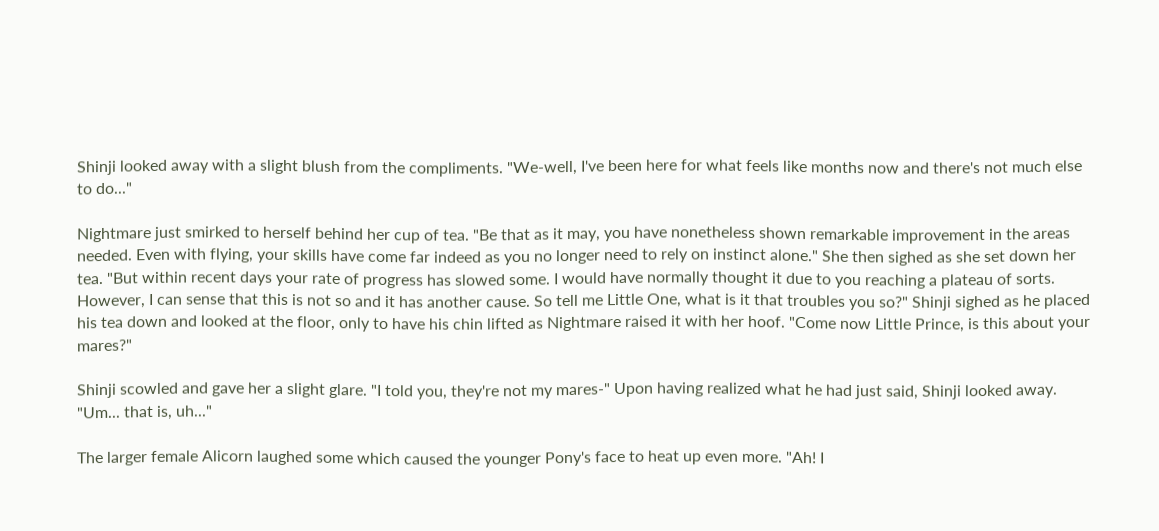Shinji looked away with a slight blush from the compliments. "We-well, I've been here for what feels like months now and there's not much else to do..."

Nightmare just smirked to herself behind her cup of tea. "Be that as it may, you have nonetheless shown remarkable improvement in the areas needed. Even with flying, your skills have come far indeed as you no longer need to rely on instinct alone." She then sighed as she set down her tea. "But within recent days your rate of progress has slowed some. I would have normally thought it due to you reaching a plateau of sorts. However, I can sense that this is not so and it has another cause. So tell me Little One, what is it that troubles you so?" Shinji sighed as he placed his tea down and looked at the floor, only to have his chin lifted as Nightmare raised it with her hoof. "Come now Little Prince, is this about your mares?"

Shinji scowled and gave her a slight glare. "I told you, they're not my mares-" Upon having realized what he had just said, Shinji looked away. "Um... that is, uh..."

The larger female Alicorn laughed some which caused the younger Pony's face to heat up even more. "Ah! I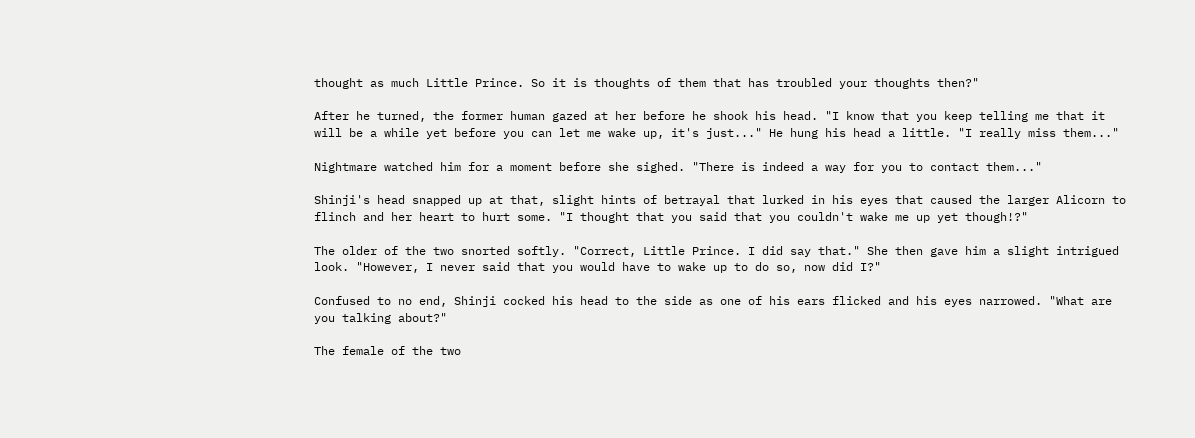thought as much Little Prince. So it is thoughts of them that has troubled your thoughts then?"

After he turned, the former human gazed at her before he shook his head. "I know that you keep telling me that it will be a while yet before you can let me wake up, it's just..." He hung his head a little. "I really miss them..."

Nightmare watched him for a moment before she sighed. "There is indeed a way for you to contact them..."

Shinji's head snapped up at that, slight hints of betrayal that lurked in his eyes that caused the larger Alicorn to flinch and her heart to hurt some. "I thought that you said that you couldn't wake me up yet though!?"

The older of the two snorted softly. "Correct, Little Prince. I did say that." She then gave him a slight intrigued look. "However, I never said that you would have to wake up to do so, now did I?"

Confused to no end, Shinji cocked his head to the side as one of his ears flicked and his eyes narrowed. "What are you talking about?"

The female of the two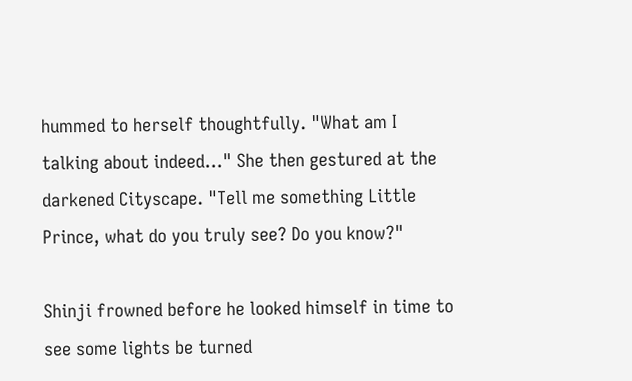hummed to herself thoughtfully. "What am I talking about indeed..." She then gestured at the darkened Cityscape. "Tell me something Little Prince, what do you truly see? Do you know?"

Shinji frowned before he looked himself in time to see some lights be turned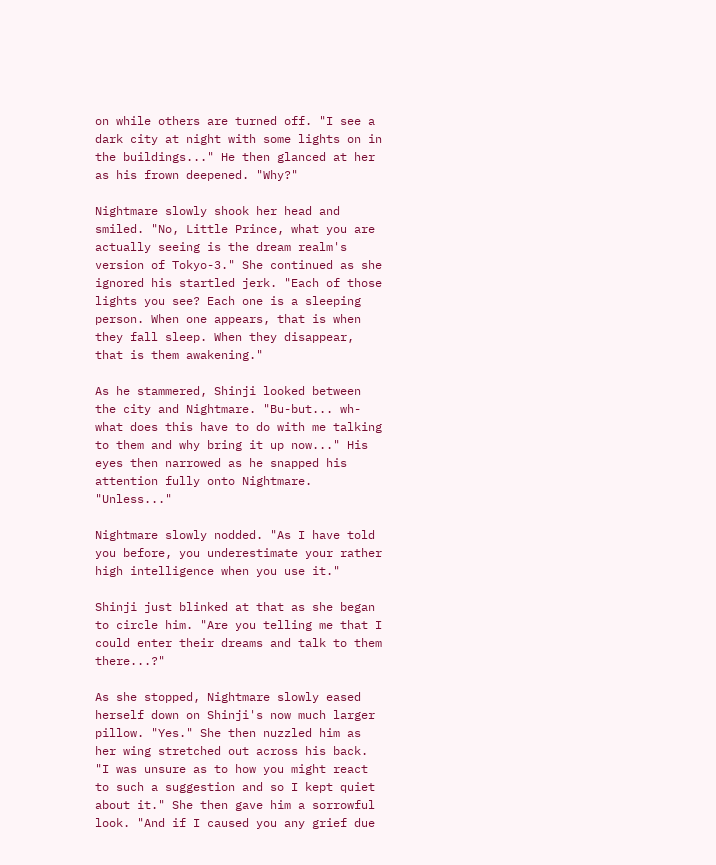on while others are turned off. "I see a dark city at night with some lights on in the buildings..." He then glanced at her as his frown deepened. "Why?"

Nightmare slowly shook her head and smiled. "No, Little Prince, what you are actually seeing is the dream realm's version of Tokyo-3." She continued as she ignored his startled jerk. "Each of those lights you see? Each one is a sleeping person. When one appears, that is when they fall sleep. When they disappear, that is them awakening."

As he stammered, Shinji looked between the city and Nightmare. "Bu-but... wh-what does this have to do with me talking to them and why bring it up now..." His eyes then narrowed as he snapped his attention fully onto Nightmare. "Unless..."

Nightmare slowly nodded. "As I have told you before, you underestimate your rather high intelligence when you use it."

Shinji just blinked at that as she began to circle him. "Are you telling me that I could enter their dreams and talk to them there...?"

As she stopped, Nightmare slowly eased herself down on Shinji's now much larger pillow. "Yes." She then nuzzled him as her wing stretched out across his back. "I was unsure as to how you might react to such a suggestion and so I kept quiet about it." She then gave him a sorrowful look. "And if I caused you any grief due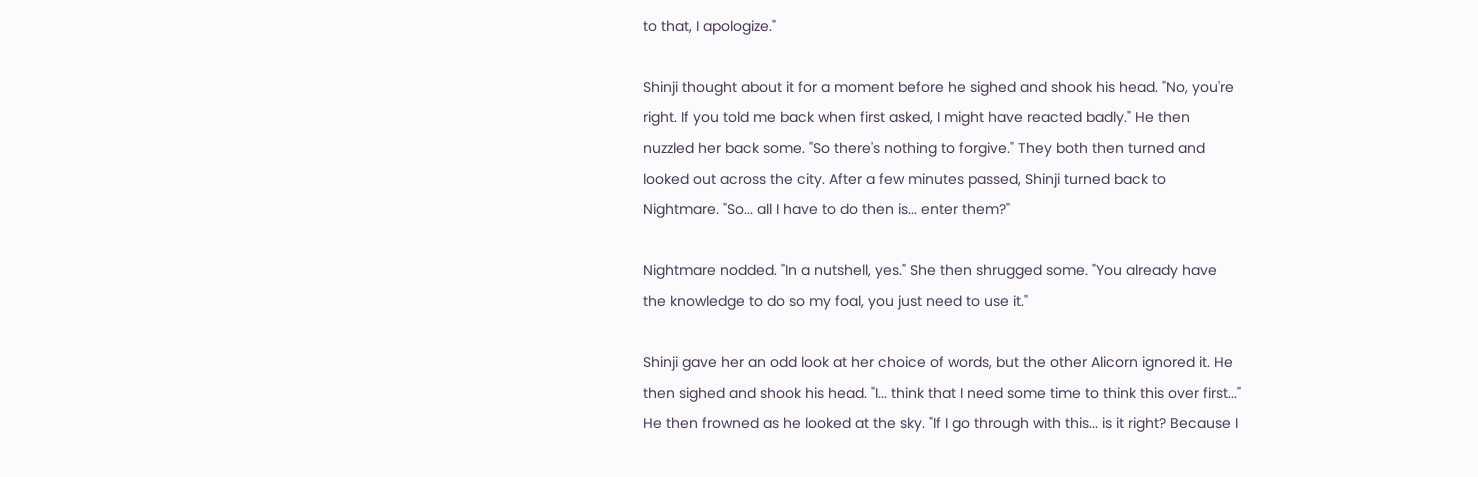to that, I apologize."

Shinji thought about it for a moment before he sighed and shook his head. "No, you're right. If you told me back when first asked, I might have reacted badly." He then nuzzled her back some. "So there's nothing to forgive." They both then turned and looked out across the city. After a few minutes passed, Shinji turned back to Nightmare. "So... all I have to do then is... enter them?"

Nightmare nodded. "In a nutshell, yes." She then shrugged some. "You already have the knowledge to do so my foal, you just need to use it."

Shinji gave her an odd look at her choice of words, but the other Alicorn ignored it. He then sighed and shook his head. "I... think that I need some time to think this over first..." He then frowned as he looked at the sky. "If I go through with this... is it right? Because I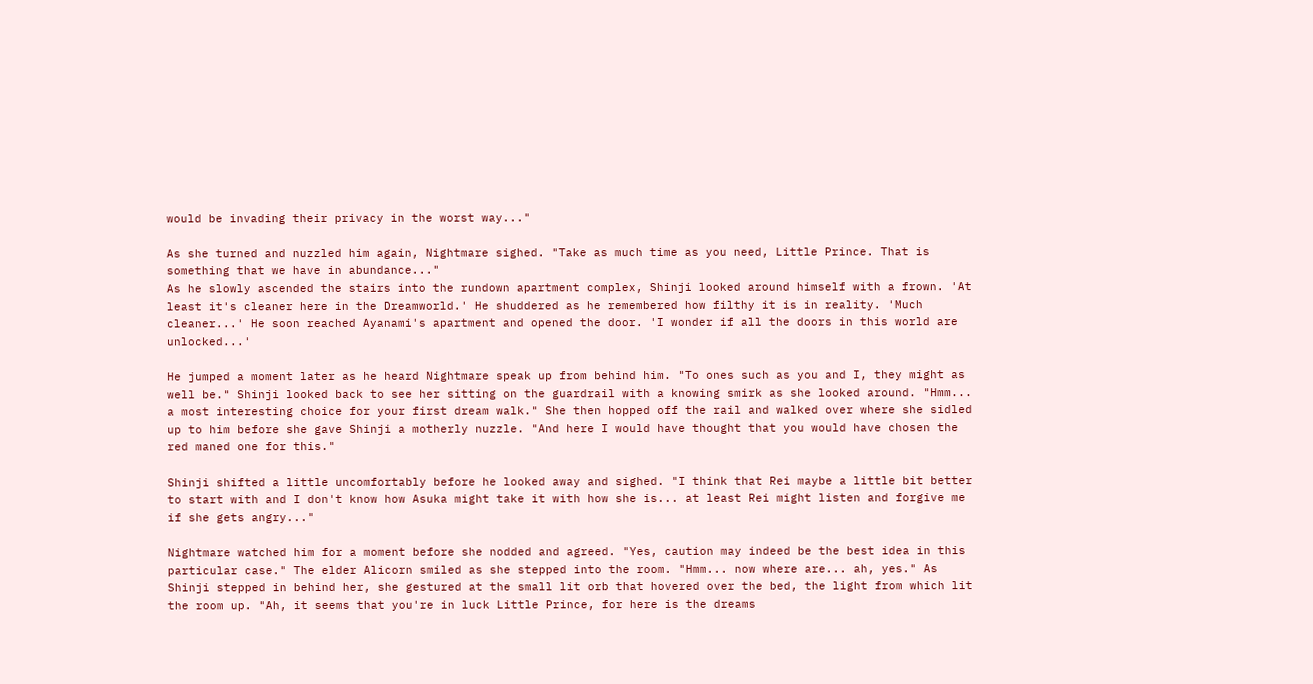would be invading their privacy in the worst way..."

As she turned and nuzzled him again, Nightmare sighed. "Take as much time as you need, Little Prince. That is something that we have in abundance..."
As he slowly ascended the stairs into the rundown apartment complex, Shinji looked around himself with a frown. 'At least it's cleaner here in the Dreamworld.' He shuddered as he remembered how filthy it is in reality. 'Much cleaner...' He soon reached Ayanami's apartment and opened the door. 'I wonder if all the doors in this world are unlocked...'

He jumped a moment later as he heard Nightmare speak up from behind him. "To ones such as you and I, they might as well be." Shinji looked back to see her sitting on the guardrail with a knowing smirk as she looked around. "Hmm... a most interesting choice for your first dream walk." She then hopped off the rail and walked over where she sidled up to him before she gave Shinji a motherly nuzzle. "And here I would have thought that you would have chosen the red maned one for this."

Shinji shifted a little uncomfortably before he looked away and sighed. "I think that Rei maybe a little bit better to start with and I don't know how Asuka might take it with how she is... at least Rei might listen and forgive me if she gets angry..."

Nightmare watched him for a moment before she nodded and agreed. "Yes, caution may indeed be the best idea in this particular case." The elder Alicorn smiled as she stepped into the room. "Hmm... now where are... ah, yes." As Shinji stepped in behind her, she gestured at the small lit orb that hovered over the bed, the light from which lit the room up. "Ah, it seems that you're in luck Little Prince, for here is the dreams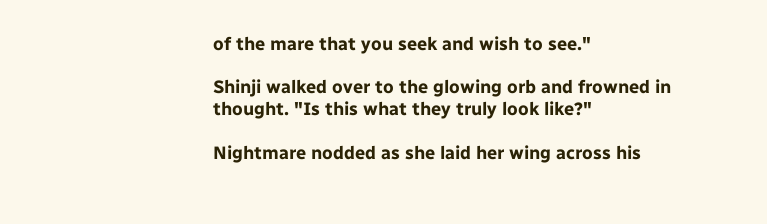of the mare that you seek and wish to see."

Shinji walked over to the glowing orb and frowned in thought. "Is this what they truly look like?"

Nightmare nodded as she laid her wing across his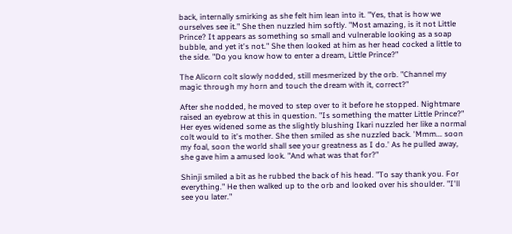back, internally smirking as she felt him lean into it. "Yes, that is how we ourselves see it." She then nuzzled him softly. "Most amazing, is it not Little Prince? It appears as something so small and vulnerable looking as a soap bubble, and yet it's not." She then looked at him as her head cocked a little to the side. "Do you know how to enter a dream, Little Prince?"

The Alicorn colt slowly nodded, still mesmerized by the orb. "Channel my magic through my horn and touch the dream with it, correct?"

After she nodded, he moved to step over to it before he stopped. Nightmare raised an eyebrow at this in question. "Is something the matter Little Prince?" Her eyes widened some as the slightly blushing Ikari nuzzled her like a normal colt would to it's mother. She then smiled as she nuzzled back. 'Mmm... soon my foal, soon the world shall see your greatness as I do.' As he pulled away, she gave him a amused look. "And what was that for?"

Shinji smiled a bit as he rubbed the back of his head. "To say thank you. For everything." He then walked up to the orb and looked over his shoulder. "I'll see you later."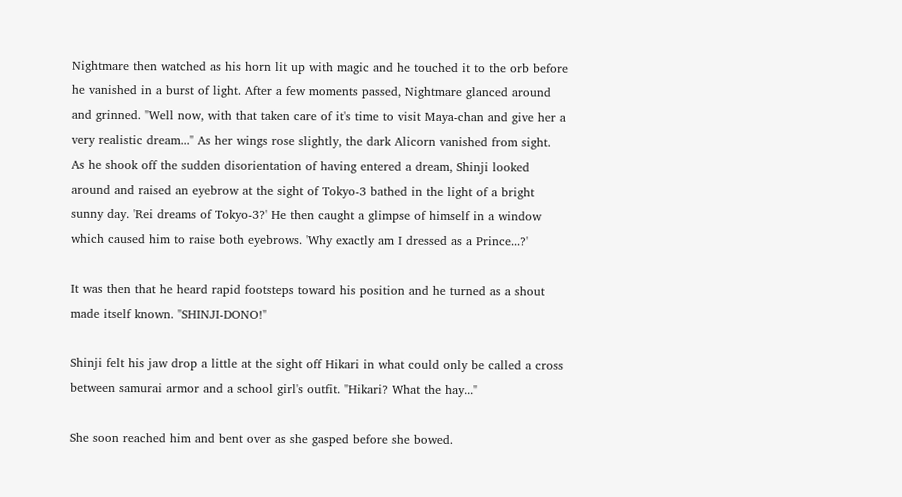Nightmare then watched as his horn lit up with magic and he touched it to the orb before he vanished in a burst of light. After a few moments passed, Nightmare glanced around and grinned. "Well now, with that taken care of it's time to visit Maya-chan and give her a very realistic dream..." As her wings rose slightly, the dark Alicorn vanished from sight.
As he shook off the sudden disorientation of having entered a dream, Shinji looked around and raised an eyebrow at the sight of Tokyo-3 bathed in the light of a bright sunny day. 'Rei dreams of Tokyo-3?' He then caught a glimpse of himself in a window which caused him to raise both eyebrows. 'Why exactly am I dressed as a Prince...?'

It was then that he heard rapid footsteps toward his position and he turned as a shout made itself known. "SHINJI-DONO!"

Shinji felt his jaw drop a little at the sight off Hikari in what could only be called a cross between samurai armor and a school girl's outfit. "Hikari? What the hay..."

She soon reached him and bent over as she gasped before she bowed.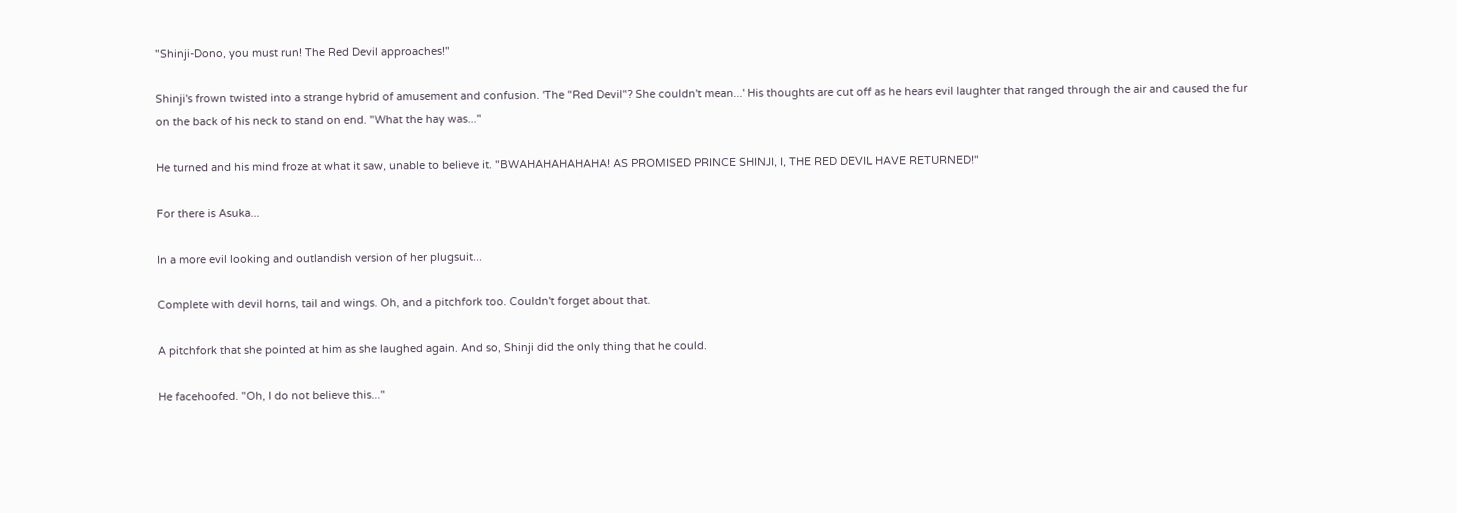"Shinji-Dono, you must run! The Red Devil approaches!"

Shinji's frown twisted into a strange hybrid of amusement and confusion. 'The "Red Devil"? She couldn't mean...' His thoughts are cut off as he hears evil laughter that ranged through the air and caused the fur on the back of his neck to stand on end. "What the hay was..."

He turned and his mind froze at what it saw, unable to believe it. "BWAHAHAHAHAHA! AS PROMISED PRINCE SHINJI, I, THE RED DEVIL HAVE RETURNED!"

For there is Asuka...

In a more evil looking and outlandish version of her plugsuit...

Complete with devil horns, tail and wings. Oh, and a pitchfork too. Couldn't forget about that.

A pitchfork that she pointed at him as she laughed again. And so, Shinji did the only thing that he could.

He facehoofed. "Oh, I do not believe this..."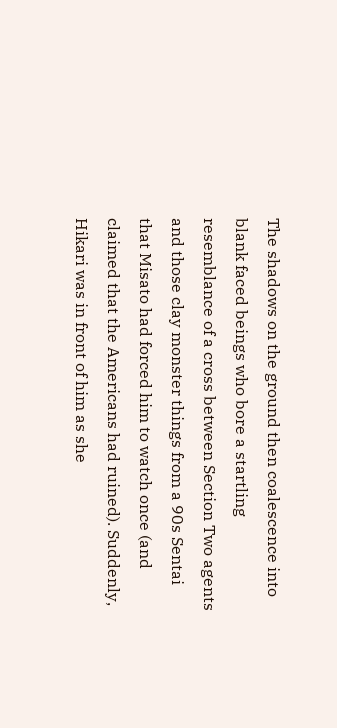The shadows on the ground then coalescence into blank faced beings who bore a startling resemblance of a cross between Section Two agents and those clay monster things from a 90s Sentai that Misato had forced him to watch once (and claimed that the Americans had ruined). Suddenly, Hikari was in front of him as she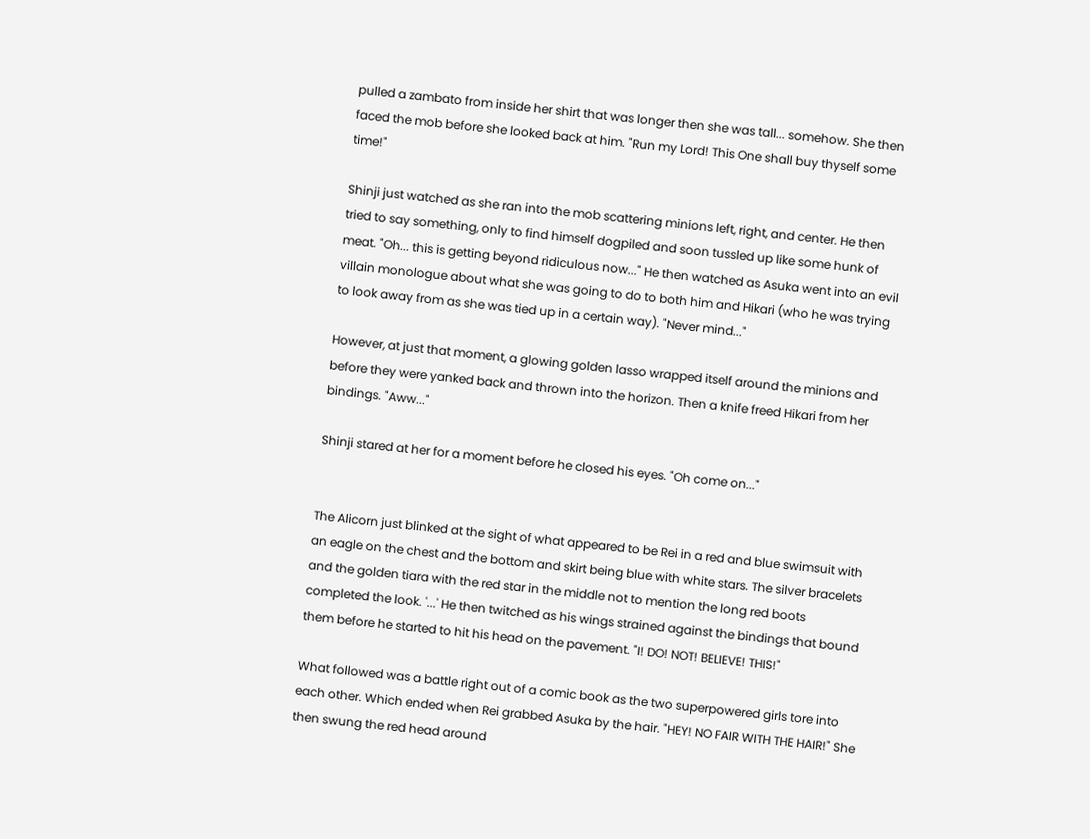pulled a zambato from inside her shirt that was longer then she was tall... somehow. She then faced the mob before she looked back at him. "Run my Lord! This One shall buy thyself some time!"

Shinji just watched as she ran into the mob scattering minions left, right, and center. He then tried to say something, only to find himself dogpiled and soon tussled up like some hunk of meat. "Oh... this is getting beyond ridiculous now..." He then watched as Asuka went into an evil villain monologue about what she was going to do to both him and Hikari (who he was trying to look away from as she was tied up in a certain way). "Never mind..."

However, at just that moment, a glowing golden lasso wrapped itself around the minions and before they were yanked back and thrown into the horizon. Then a knife freed Hikari from her bindings. "Aww..."

Shinji stared at her for a moment before he closed his eyes. "Oh come on..."


The Alicorn just blinked at the sight of what appeared to be Rei in a red and blue swimsuit with an eagle on the chest and the bottom and skirt being blue with white stars. The silver bracelets and the golden tiara with the red star in the middle not to mention the long red boots completed the look. '...' He then twitched as his wings strained against the bindings that bound them before he started to hit his head on the pavement. "I! DO! NOT! BELIEVE! THIS!"

What followed was a battle right out of a comic book as the two superpowered girls tore into each other. Which ended when Rei grabbed Asuka by the hair. "HEY! NO FAIR WITH THE HAIR!" She then swung the red head around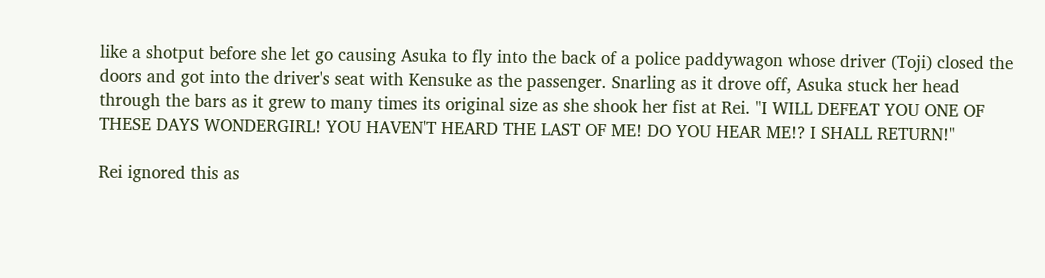like a shotput before she let go causing Asuka to fly into the back of a police paddywagon whose driver (Toji) closed the doors and got into the driver's seat with Kensuke as the passenger. Snarling as it drove off, Asuka stuck her head through the bars as it grew to many times its original size as she shook her fist at Rei. "I WILL DEFEAT YOU ONE OF THESE DAYS WONDERGIRL! YOU HAVEN'T HEARD THE LAST OF ME! DO YOU HEAR ME!? I SHALL RETURN!"

Rei ignored this as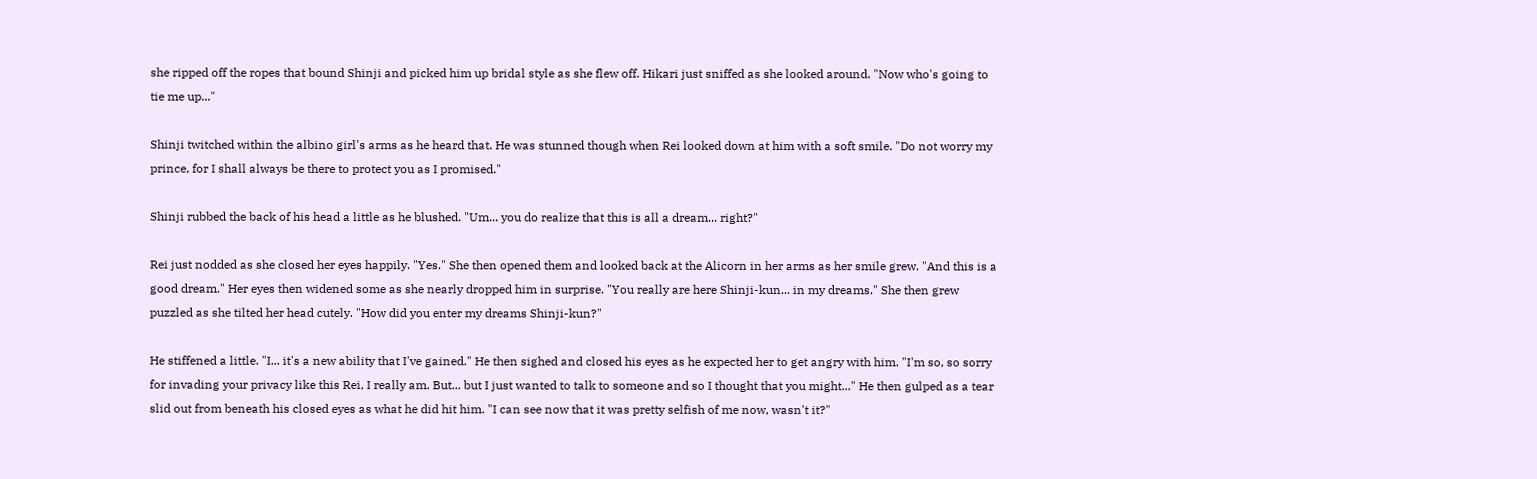she ripped off the ropes that bound Shinji and picked him up bridal style as she flew off. Hikari just sniffed as she looked around. "Now who's going to tie me up..."

Shinji twitched within the albino girl's arms as he heard that. He was stunned though when Rei looked down at him with a soft smile. "Do not worry my prince, for I shall always be there to protect you as I promised."

Shinji rubbed the back of his head a little as he blushed. "Um... you do realize that this is all a dream... right?"

Rei just nodded as she closed her eyes happily. "Yes." She then opened them and looked back at the Alicorn in her arms as her smile grew. "And this is a good dream." Her eyes then widened some as she nearly dropped him in surprise. "You really are here Shinji-kun... in my dreams." She then grew puzzled as she tilted her head cutely. "How did you enter my dreams Shinji-kun?"

He stiffened a little. "I... it's a new ability that I've gained." He then sighed and closed his eyes as he expected her to get angry with him. "I'm so, so sorry for invading your privacy like this Rei, I really am. But... but I just wanted to talk to someone and so I thought that you might..." He then gulped as a tear slid out from beneath his closed eyes as what he did hit him. "I can see now that it was pretty selfish of me now, wasn't it?"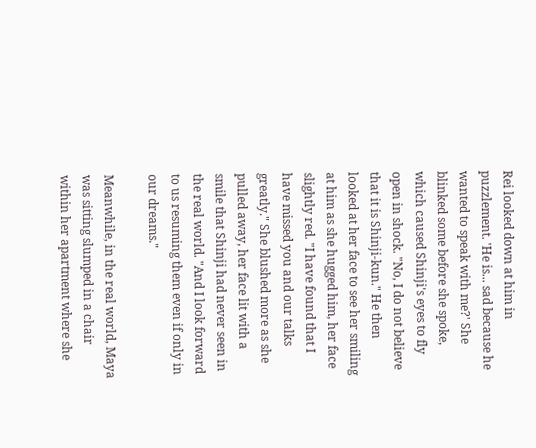Rei looked down at him in puzzlement. 'He is... sad because he wanted to speak with me?' She blinked some before she spoke, which caused Shinji's eyes to fly open in shock. "No, I do not believe that it is Shinji-kun." He then looked at her face to see her smiling at him as she hugged him, her face slightly red. "I have found that I have missed you and our talks greatly." She blushed more as she pulled away, her face lit with a smile that Shinji had never seen in the real world. "And I look forward to us resuming them even if only in our dreams."

Meanwhile, in the real world, Maya was sitting slumped in a chair within her apartment where she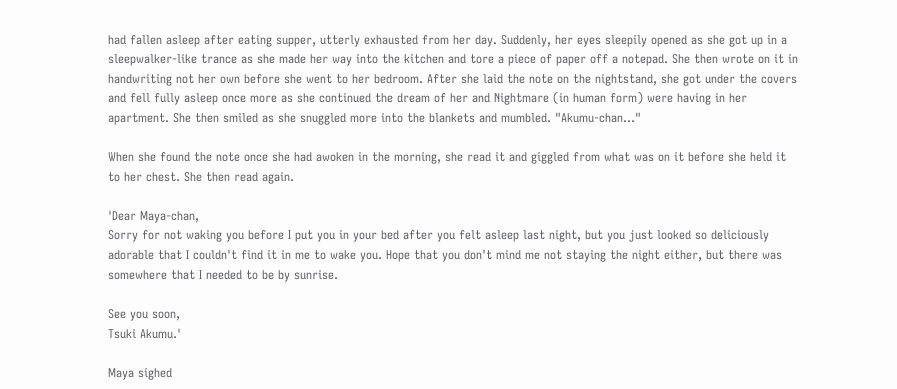had fallen asleep after eating supper, utterly exhausted from her day. Suddenly, her eyes sleepily opened as she got up in a sleepwalker-like trance as she made her way into the kitchen and tore a piece of paper off a notepad. She then wrote on it in handwriting not her own before she went to her bedroom. After she laid the note on the nightstand, she got under the covers and fell fully asleep once more as she continued the dream of her and Nightmare (in human form) were having in her apartment. She then smiled as she snuggled more into the blankets and mumbled. "Akumu-chan..."

When she found the note once she had awoken in the morning, she read it and giggled from what was on it before she held it to her chest. She then read again.

'Dear Maya-chan,
Sorry for not waking you before I put you in your bed after you felt asleep last night, but you just looked so deliciously adorable that I couldn't find it in me to wake you. Hope that you don't mind me not staying the night either, but there was somewhere that I needed to be by sunrise.

See you soon,
Tsuki Akumu.'

Maya sighed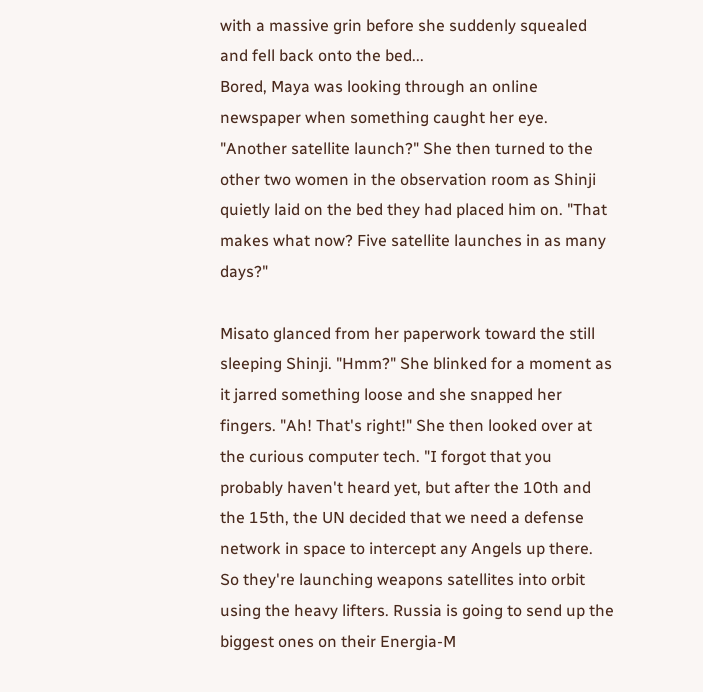with a massive grin before she suddenly squealed and fell back onto the bed...
Bored, Maya was looking through an online newspaper when something caught her eye. "Another satellite launch?" She then turned to the other two women in the observation room as Shinji quietly laid on the bed they had placed him on. "That makes what now? Five satellite launches in as many days?"

Misato glanced from her paperwork toward the still sleeping Shinji. "Hmm?" She blinked for a moment as it jarred something loose and she snapped her fingers. "Ah! That's right!" She then looked over at the curious computer tech. "I forgot that you probably haven't heard yet, but after the 10th and the 15th, the UN decided that we need a defense network in space to intercept any Angels up there. So they're launching weapons satellites into orbit using the heavy lifters. Russia is going to send up the biggest ones on their Energia-M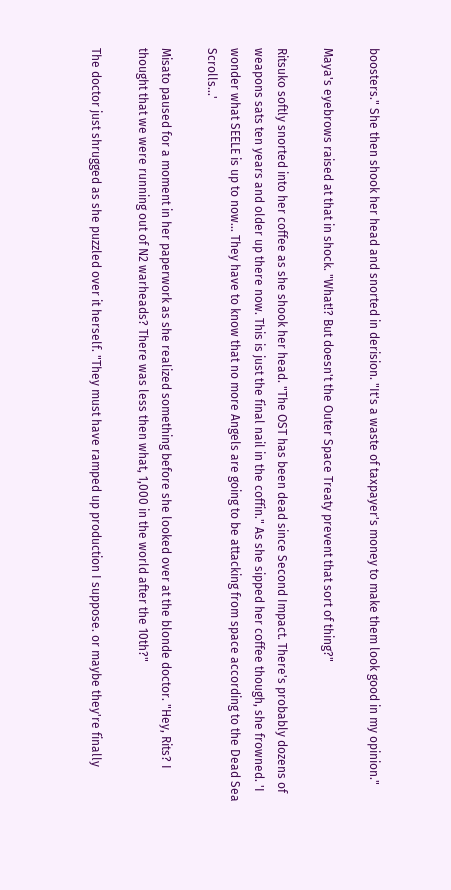boosters." She then shook her head and snorted in derision. "It's a waste of taxpayer's money to make them look good in my opinion."

Maya's eyebrows raised at that in shock. "What!? But doesn't the Outer Space Treaty prevent that sort of thing?"

Ritsuko softly snorted into her coffee as she shook her head. "The OST has been dead since Second Impact. There's probably dozens of weapons sats ten years and older up there now. This is just the final nail in the coffin." As she sipped her coffee though, she frowned. 'I wonder what SEELE is up to now... They have to know that no more Angels are going to be attacking from space according to the Dead Sea Scrolls...'

Misato paused for a moment in her paperwork as she realized something before she looked over at the blonde doctor. "Hey, Rits? I thought that we were running out of N2 warheads? There was less then what, 1,000 in the world after the 10th?"

The doctor just shrugged as she puzzled over it herself. "They must have ramped up production I suppose. or maybe they're finally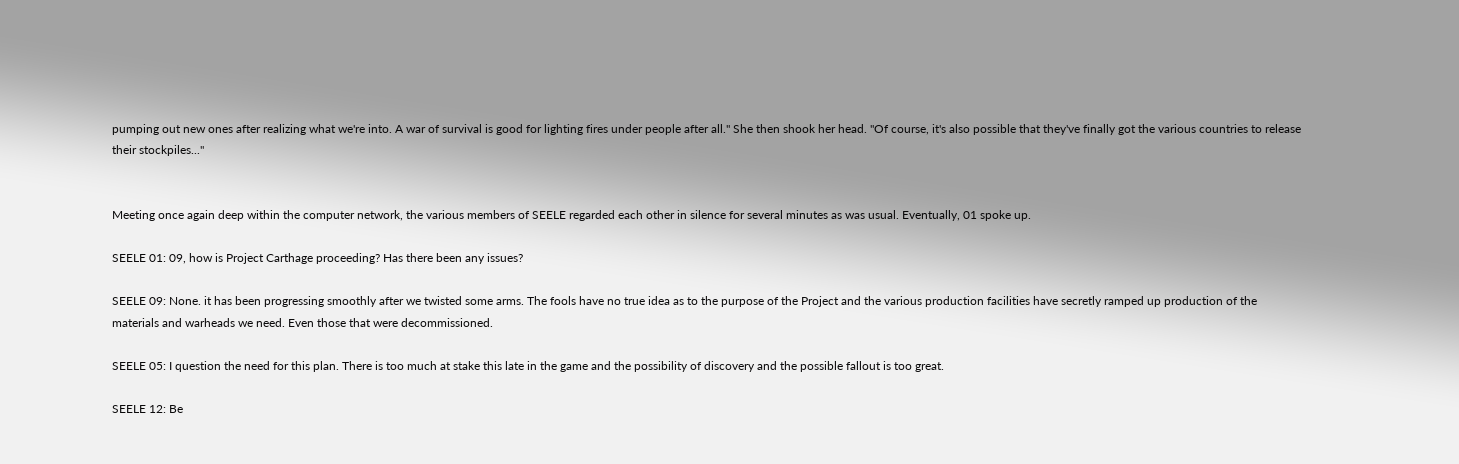pumping out new ones after realizing what we're into. A war of survival is good for lighting fires under people after all." She then shook her head. "Of course, it's also possible that they've finally got the various countries to release their stockpiles..."


Meeting once again deep within the computer network, the various members of SEELE regarded each other in silence for several minutes as was usual. Eventually, 01 spoke up.

SEELE 01: 09, how is Project Carthage proceeding? Has there been any issues?

SEELE 09: None. it has been progressing smoothly after we twisted some arms. The fools have no true idea as to the purpose of the Project and the various production facilities have secretly ramped up production of the materials and warheads we need. Even those that were decommissioned.

SEELE 05: I question the need for this plan. There is too much at stake this late in the game and the possibility of discovery and the possible fallout is too great.

SEELE 12: Be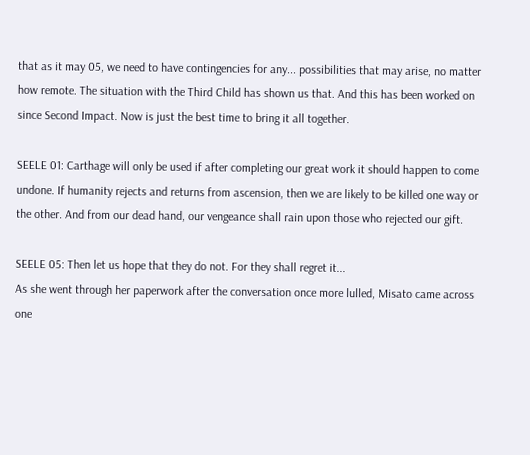that as it may 05, we need to have contingencies for any... possibilities that may arise, no matter how remote. The situation with the Third Child has shown us that. And this has been worked on since Second Impact. Now is just the best time to bring it all together.

SEELE 01: Carthage will only be used if after completing our great work it should happen to come undone. If humanity rejects and returns from ascension, then we are likely to be killed one way or the other. And from our dead hand, our vengeance shall rain upon those who rejected our gift.

SEELE 05: Then let us hope that they do not. For they shall regret it...
As she went through her paperwork after the conversation once more lulled, Misato came across one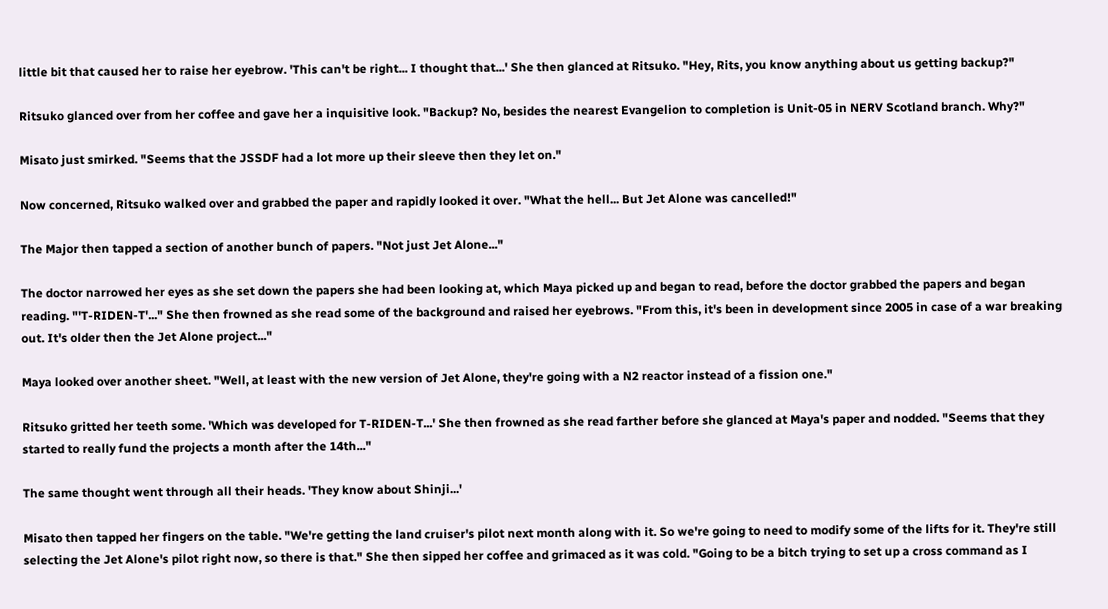little bit that caused her to raise her eyebrow. 'This can't be right... I thought that...' She then glanced at Ritsuko. "Hey, Rits, you know anything about us getting backup?"

Ritsuko glanced over from her coffee and gave her a inquisitive look. "Backup? No, besides the nearest Evangelion to completion is Unit-05 in NERV Scotland branch. Why?"

Misato just smirked. "Seems that the JSSDF had a lot more up their sleeve then they let on."

Now concerned, Ritsuko walked over and grabbed the paper and rapidly looked it over. "What the hell... But Jet Alone was cancelled!"

The Major then tapped a section of another bunch of papers. "Not just Jet Alone..."

The doctor narrowed her eyes as she set down the papers she had been looking at, which Maya picked up and began to read, before the doctor grabbed the papers and began reading. "'T-RIDEN-T'..." She then frowned as she read some of the background and raised her eyebrows. "From this, it's been in development since 2005 in case of a war breaking out. It's older then the Jet Alone project..."

Maya looked over another sheet. "Well, at least with the new version of Jet Alone, they're going with a N2 reactor instead of a fission one."

Ritsuko gritted her teeth some. 'Which was developed for T-RIDEN-T...' She then frowned as she read farther before she glanced at Maya's paper and nodded. "Seems that they started to really fund the projects a month after the 14th..."

The same thought went through all their heads. 'They know about Shinji...'

Misato then tapped her fingers on the table. "We're getting the land cruiser's pilot next month along with it. So we're going to need to modify some of the lifts for it. They're still selecting the Jet Alone's pilot right now, so there is that." She then sipped her coffee and grimaced as it was cold. "Going to be a bitch trying to set up a cross command as I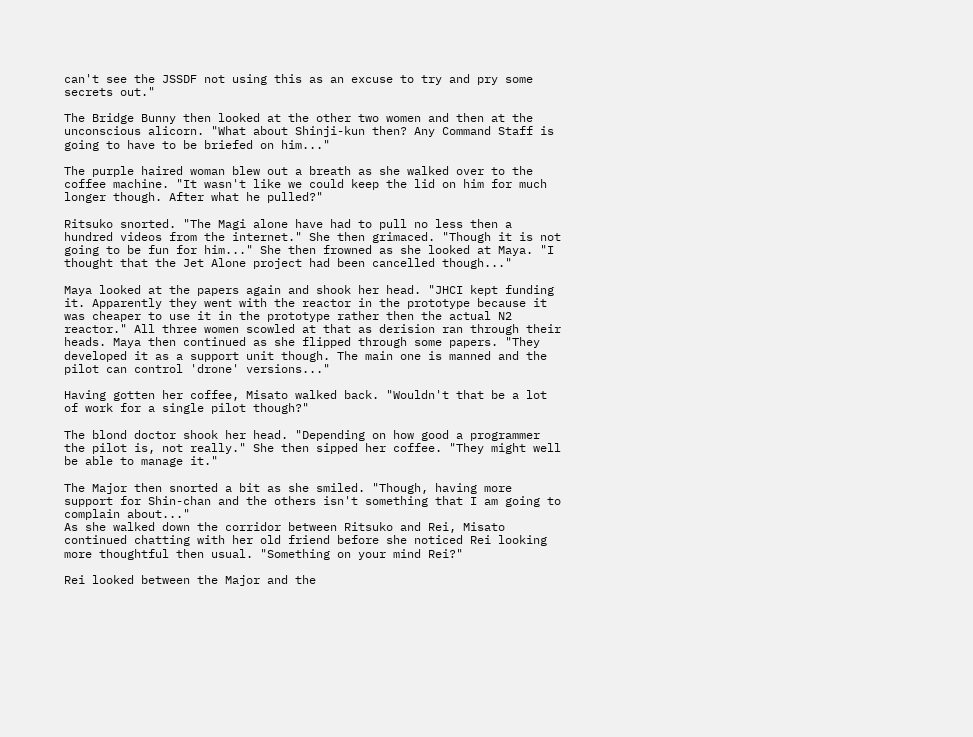can't see the JSSDF not using this as an excuse to try and pry some secrets out."

The Bridge Bunny then looked at the other two women and then at the unconscious alicorn. "What about Shinji-kun then? Any Command Staff is going to have to be briefed on him..."

The purple haired woman blew out a breath as she walked over to the coffee machine. "It wasn't like we could keep the lid on him for much longer though. After what he pulled?"

Ritsuko snorted. "The Magi alone have had to pull no less then a hundred videos from the internet." She then grimaced. "Though it is not going to be fun for him..." She then frowned as she looked at Maya. "I thought that the Jet Alone project had been cancelled though..."

Maya looked at the papers again and shook her head. "JHCI kept funding it. Apparently they went with the reactor in the prototype because it was cheaper to use it in the prototype rather then the actual N2 reactor." All three women scowled at that as derision ran through their heads. Maya then continued as she flipped through some papers. "They developed it as a support unit though. The main one is manned and the pilot can control 'drone' versions..."

Having gotten her coffee, Misato walked back. "Wouldn't that be a lot of work for a single pilot though?"

The blond doctor shook her head. "Depending on how good a programmer the pilot is, not really." She then sipped her coffee. "They might well be able to manage it."

The Major then snorted a bit as she smiled. "Though, having more support for Shin-chan and the others isn't something that I am going to complain about..."
As she walked down the corridor between Ritsuko and Rei, Misato continued chatting with her old friend before she noticed Rei looking more thoughtful then usual. "Something on your mind Rei?"

Rei looked between the Major and the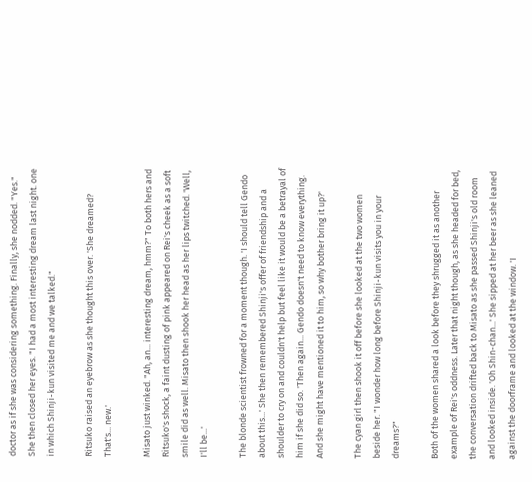doctor as if she was considering something. Finally, she nodded. "Yes." She then closed her eyes. "I had a most interesting dream last night. one in which Shinji-kun visited me and we talked."

Ritsuko raised an eyebrow as she thought this over. 'She dreamed? That's... new.'

Misato just winked. "Ah, an... interesting dream, hmm?" To both hers and Ritsuko's shock, a faint dusting of pink appeared on Rei's cheek as a soft smile did as well. Misato then shook her head as her lips twitched. 'Well, I'll be...'

The blonde scientist frowned for a moment though. 'I should tell Gendo about this...' She then remembered Shinji's offer of friendship and a shoulder to cry on and couldn't help but feel like it would be a betrayal of him if she did so. 'Then again... Gendo doesn't need to know everything. And she might have mentioned it to him, so why bother bring it up?'

The cyan girl then shook it off before she looked at the two women beside her. "I wonder how long before Shinji-kun visits you in your dreams?"

Both of the women shared a look before they shrugged it as another example of Rei's oddness. Later that night though, as she headed for bed, the conversation drifted back to Misato as she passed Shinji's old room and looked inside. 'Oh Shin-chan...' She sipped at her beer as she leaned against the doorframe and looked at the window. 'I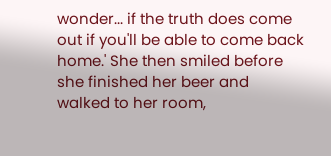wonder... if the truth does come out if you'll be able to come back home.' She then smiled before she finished her beer and walked to her room,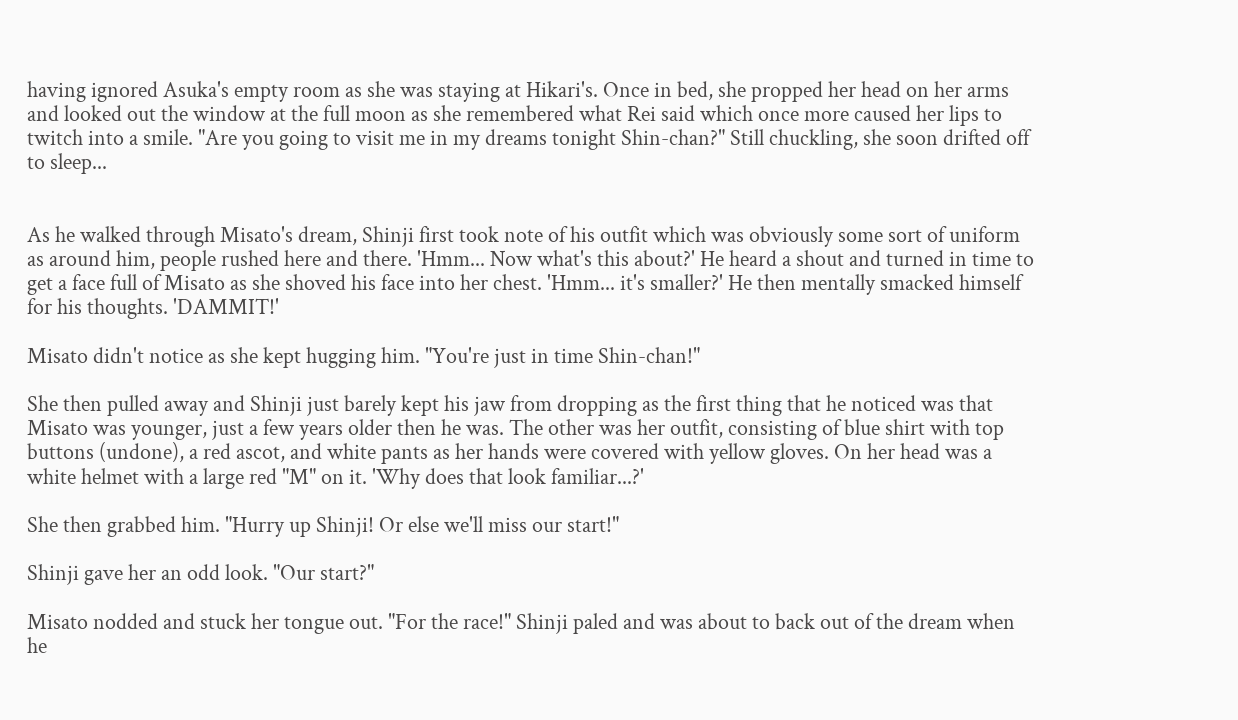having ignored Asuka's empty room as she was staying at Hikari's. Once in bed, she propped her head on her arms and looked out the window at the full moon as she remembered what Rei said which once more caused her lips to twitch into a smile. "Are you going to visit me in my dreams tonight Shin-chan?" Still chuckling, she soon drifted off to sleep...


As he walked through Misato's dream, Shinji first took note of his outfit which was obviously some sort of uniform as around him, people rushed here and there. 'Hmm... Now what's this about?' He heard a shout and turned in time to get a face full of Misato as she shoved his face into her chest. 'Hmm... it's smaller?' He then mentally smacked himself for his thoughts. 'DAMMIT!'

Misato didn't notice as she kept hugging him. "You're just in time Shin-chan!"

She then pulled away and Shinji just barely kept his jaw from dropping as the first thing that he noticed was that Misato was younger, just a few years older then he was. The other was her outfit, consisting of blue shirt with top buttons (undone), a red ascot, and white pants as her hands were covered with yellow gloves. On her head was a white helmet with a large red "M" on it. 'Why does that look familiar...?'

She then grabbed him. "Hurry up Shinji! Or else we'll miss our start!"

Shinji gave her an odd look. "Our start?"

Misato nodded and stuck her tongue out. "For the race!" Shinji paled and was about to back out of the dream when he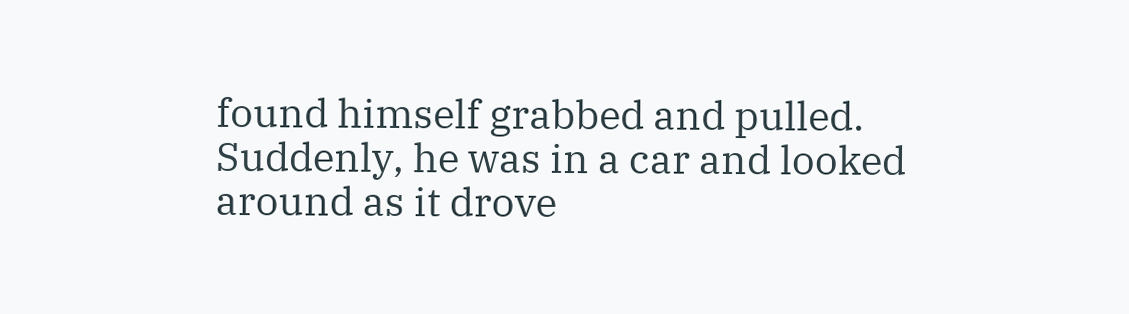found himself grabbed and pulled. Suddenly, he was in a car and looked around as it drove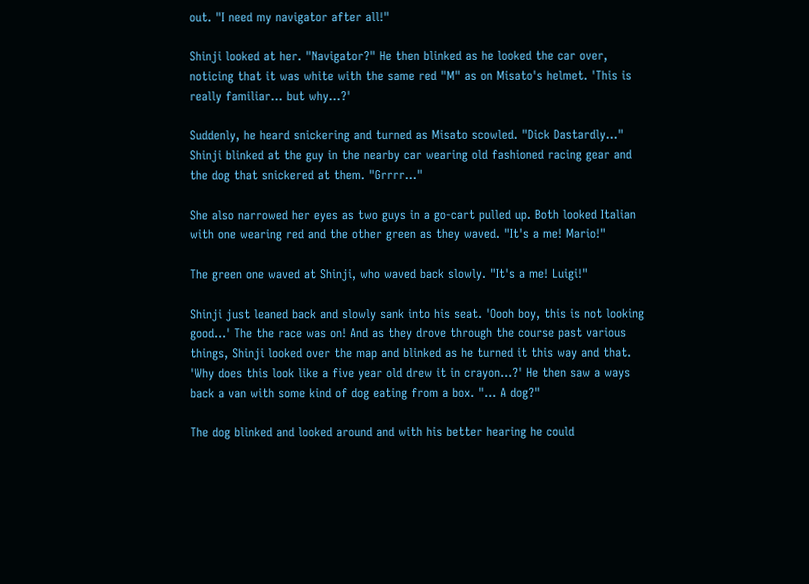out. "I need my navigator after all!"

Shinji looked at her. "Navigator?" He then blinked as he looked the car over, noticing that it was white with the same red "M" as on Misato's helmet. 'This is really familiar... but why...?'

Suddenly, he heard snickering and turned as Misato scowled. "Dick Dastardly..." Shinji blinked at the guy in the nearby car wearing old fashioned racing gear and the dog that snickered at them. "Grrrr..."

She also narrowed her eyes as two guys in a go-cart pulled up. Both looked Italian with one wearing red and the other green as they waved. "It's a me! Mario!"

The green one waved at Shinji, who waved back slowly. "It's a me! Luigi!"

Shinji just leaned back and slowly sank into his seat. 'Oooh boy, this is not looking good...' The the race was on! And as they drove through the course past various things, Shinji looked over the map and blinked as he turned it this way and that. 'Why does this look like a five year old drew it in crayon...?' He then saw a ways back a van with some kind of dog eating from a box. "... A dog?"

The dog blinked and looked around and with his better hearing he could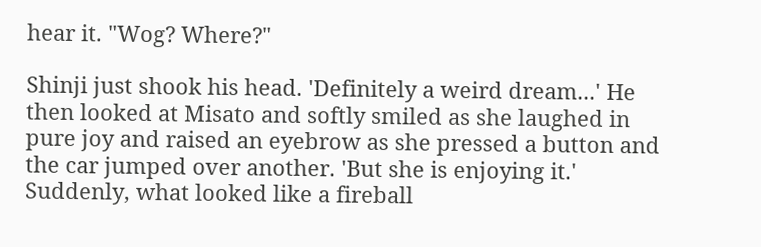hear it. "Wog? Where?"

Shinji just shook his head. 'Definitely a weird dream...' He then looked at Misato and softly smiled as she laughed in pure joy and raised an eyebrow as she pressed a button and the car jumped over another. 'But she is enjoying it.' Suddenly, what looked like a fireball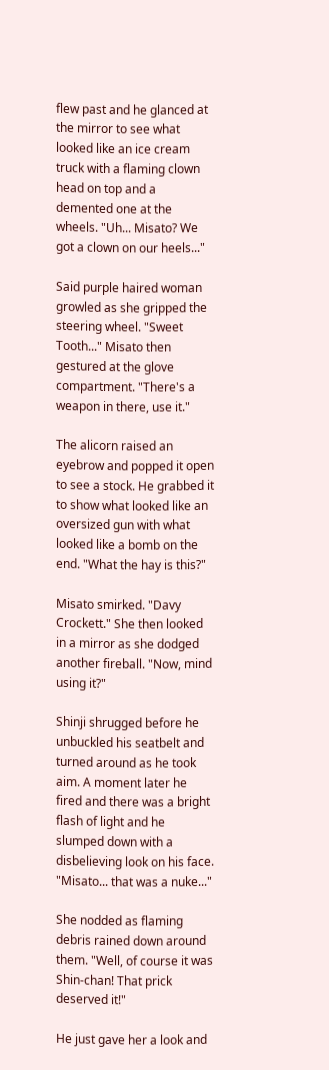flew past and he glanced at the mirror to see what looked like an ice cream truck with a flaming clown head on top and a demented one at the wheels. "Uh... Misato? We got a clown on our heels..."

Said purple haired woman growled as she gripped the steering wheel. "Sweet Tooth..." Misato then gestured at the glove compartment. "There's a weapon in there, use it."

The alicorn raised an eyebrow and popped it open to see a stock. He grabbed it to show what looked like an oversized gun with what looked like a bomb on the end. "What the hay is this?"

Misato smirked. "Davy Crockett." She then looked in a mirror as she dodged another fireball. "Now, mind using it?"

Shinji shrugged before he unbuckled his seatbelt and turned around as he took aim. A moment later he fired and there was a bright flash of light and he slumped down with a disbelieving look on his face. "Misato... that was a nuke..."

She nodded as flaming debris rained down around them. "Well, of course it was Shin-chan! That prick deserved it!"

He just gave her a look and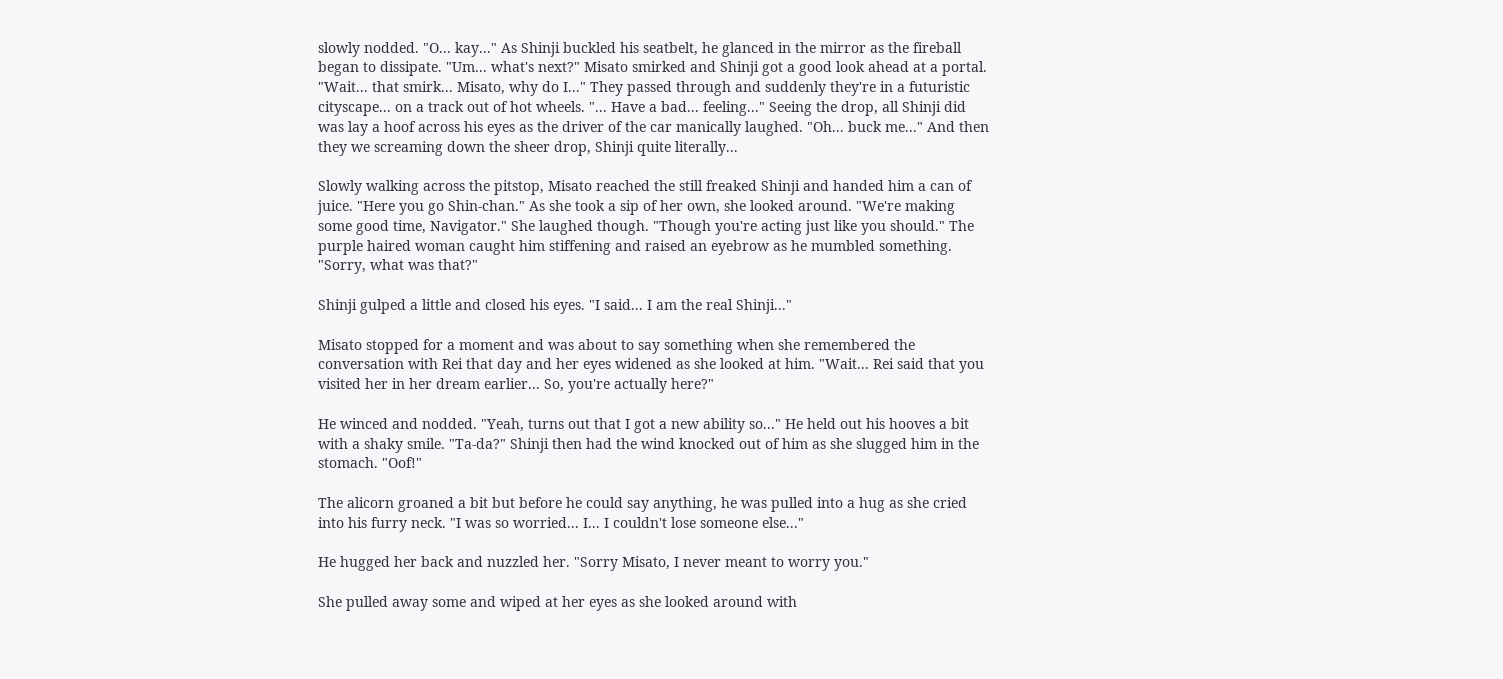slowly nodded. "O... kay..." As Shinji buckled his seatbelt, he glanced in the mirror as the fireball began to dissipate. "Um... what's next?" Misato smirked and Shinji got a good look ahead at a portal. "Wait... that smirk... Misato, why do I..." They passed through and suddenly they're in a futuristic cityscape... on a track out of hot wheels. "... Have a bad... feeling..." Seeing the drop, all Shinji did was lay a hoof across his eyes as the driver of the car manically laughed. "Oh... buck me..." And then they we screaming down the sheer drop, Shinji quite literally...

Slowly walking across the pitstop, Misato reached the still freaked Shinji and handed him a can of juice. "Here you go Shin-chan." As she took a sip of her own, she looked around. "We're making some good time, Navigator." She laughed though. "Though you're acting just like you should." The purple haired woman caught him stiffening and raised an eyebrow as he mumbled something. "Sorry, what was that?"

Shinji gulped a little and closed his eyes. "I said... I am the real Shinji..."

Misato stopped for a moment and was about to say something when she remembered the conversation with Rei that day and her eyes widened as she looked at him. "Wait... Rei said that you visited her in her dream earlier... So, you're actually here?"

He winced and nodded. "Yeah, turns out that I got a new ability so..." He held out his hooves a bit with a shaky smile. "Ta-da?" Shinji then had the wind knocked out of him as she slugged him in the stomach. "Oof!"

The alicorn groaned a bit but before he could say anything, he was pulled into a hug as she cried into his furry neck. "I was so worried... I... I couldn't lose someone else..."

He hugged her back and nuzzled her. "Sorry Misato, I never meant to worry you."

She pulled away some and wiped at her eyes as she looked around with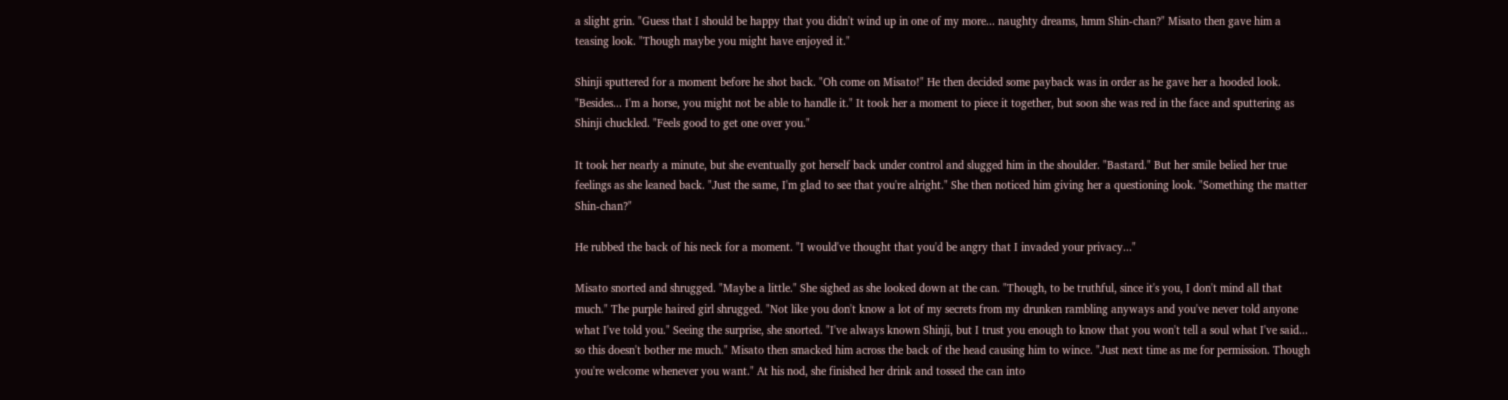a slight grin. "Guess that I should be happy that you didn't wind up in one of my more... naughty dreams, hmm Shin-chan?" Misato then gave him a teasing look. "Though maybe you might have enjoyed it."

Shinji sputtered for a moment before he shot back. "Oh come on Misato!" He then decided some payback was in order as he gave her a hooded look. "Besides... I'm a horse, you might not be able to handle it." It took her a moment to piece it together, but soon she was red in the face and sputtering as Shinji chuckled. "Feels good to get one over you."

It took her nearly a minute, but she eventually got herself back under control and slugged him in the shoulder. "Bastard." But her smile belied her true feelings as she leaned back. "Just the same, I'm glad to see that you're alright." She then noticed him giving her a questioning look. "Something the matter Shin-chan?"

He rubbed the back of his neck for a moment. "I would've thought that you'd be angry that I invaded your privacy..."

Misato snorted and shrugged. "Maybe a little." She sighed as she looked down at the can. "Though, to be truthful, since it's you, I don't mind all that much." The purple haired girl shrugged. "Not like you don't know a lot of my secrets from my drunken rambling anyways and you've never told anyone what I've told you." Seeing the surprise, she snorted. "I've always known Shinji, but I trust you enough to know that you won't tell a soul what I've said... so this doesn't bother me much." Misato then smacked him across the back of the head causing him to wince. "Just next time as me for permission. Though you're welcome whenever you want." At his nod, she finished her drink and tossed the can into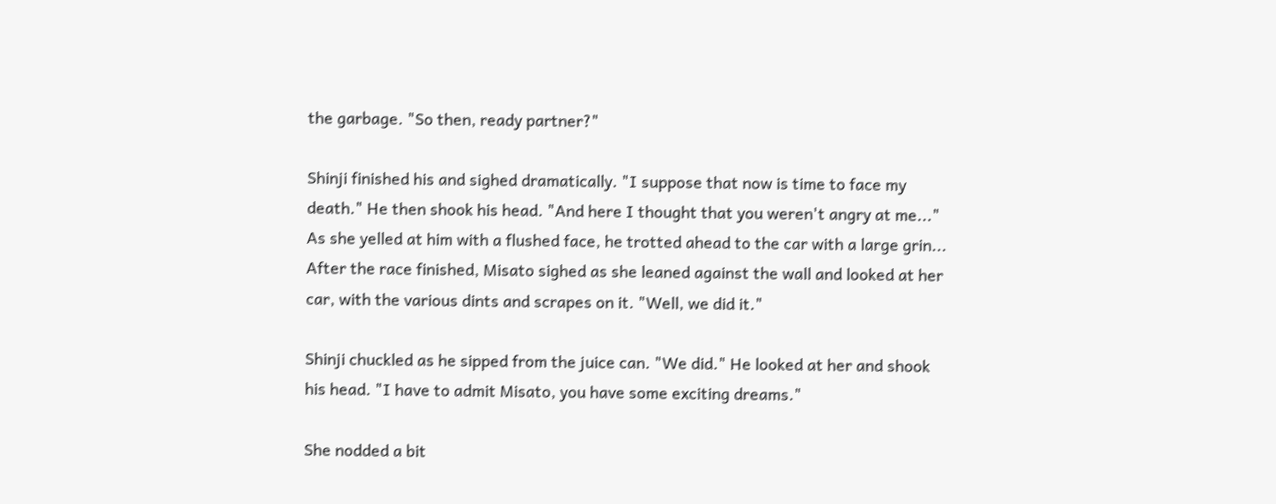the garbage. "So then, ready partner?"

Shinji finished his and sighed dramatically. "I suppose that now is time to face my death." He then shook his head. "And here I thought that you weren't angry at me..." As she yelled at him with a flushed face, he trotted ahead to the car with a large grin...
After the race finished, Misato sighed as she leaned against the wall and looked at her car, with the various dints and scrapes on it. "Well, we did it."

Shinji chuckled as he sipped from the juice can. "We did." He looked at her and shook his head. "I have to admit Misato, you have some exciting dreams."

She nodded a bit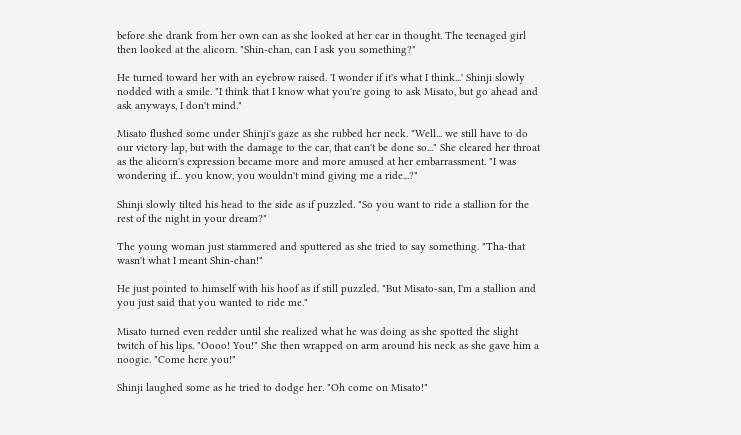before she drank from her own can as she looked at her car in thought. The teenaged girl then looked at the alicorn. "Shin-chan, can I ask you something?"

He turned toward her with an eyebrow raised. 'I wonder if it's what I think...' Shinji slowly nodded with a smile. "I think that I know what you're going to ask Misato, but go ahead and ask anyways, I don't mind."

Misato flushed some under Shinji's gaze as she rubbed her neck. "Well... we still have to do our victory lap, but with the damage to the car, that can't be done so..." She cleared her throat as the alicorn's expression became more and more amused at her embarrassment. "I was wondering if... you know, you wouldn't mind giving me a ride...?"

Shinji slowly tilted his head to the side as if puzzled. "So you want to ride a stallion for the rest of the night in your dream?"

The young woman just stammered and sputtered as she tried to say something. "Tha-that wasn't what I meant Shin-chan!"

He just pointed to himself with his hoof as if still puzzled. "But Misato-san, I'm a stallion and you just said that you wanted to ride me."

Misato turned even redder until she realized what he was doing as she spotted the slight twitch of his lips. "Oooo! You!" She then wrapped on arm around his neck as she gave him a noogie. "Come here you!"

Shinji laughed some as he tried to dodge her. "Oh come on Misato!"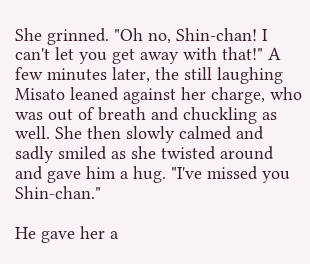She grinned. "Oh no, Shin-chan! I can't let you get away with that!" A few minutes later, the still laughing Misato leaned against her charge, who was out of breath and chuckling as well. She then slowly calmed and sadly smiled as she twisted around and gave him a hug. "I've missed you Shin-chan."

He gave her a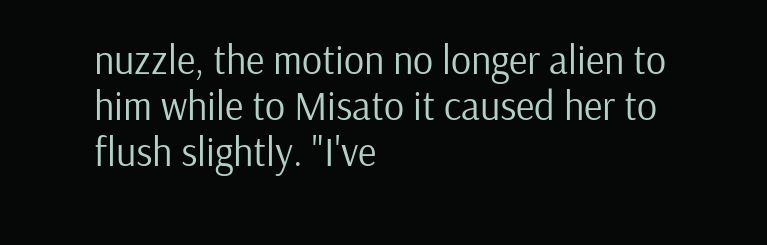nuzzle, the motion no longer alien to him while to Misato it caused her to flush slightly. "I've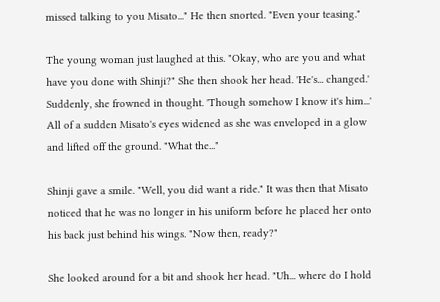missed talking to you Misato..." He then snorted. "Even your teasing."

The young woman just laughed at this. "Okay, who are you and what have you done with Shinji?" She then shook her head. 'He's... changed.' Suddenly, she frowned in thought. 'Though somehow I know it's him...' All of a sudden Misato's eyes widened as she was enveloped in a glow and lifted off the ground. "What the..."

Shinji gave a smile. "Well, you did want a ride." It was then that Misato noticed that he was no longer in his uniform before he placed her onto his back just behind his wings. "Now then, ready?"

She looked around for a bit and shook her head. "Uh... where do I hold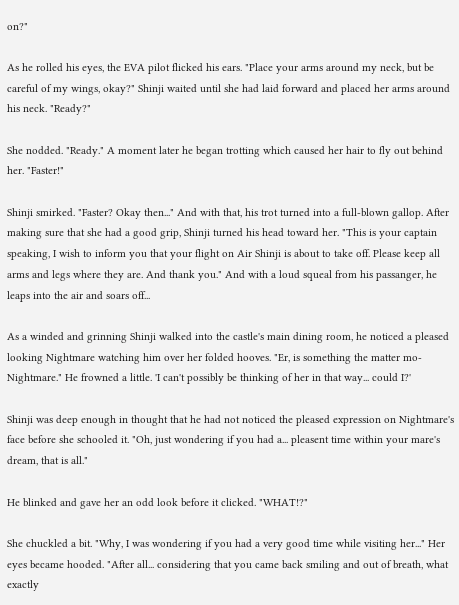on?"

As he rolled his eyes, the EVA pilot flicked his ears. "Place your arms around my neck, but be careful of my wings, okay?" Shinji waited until she had laid forward and placed her arms around his neck. "Ready?"

She nodded. "Ready." A moment later he began trotting which caused her hair to fly out behind her. "Faster!"

Shinji smirked. "Faster? Okay then..." And with that, his trot turned into a full-blown gallop. After making sure that she had a good grip, Shinji turned his head toward her. "This is your captain speaking, I wish to inform you that your flight on Air Shinji is about to take off. Please keep all arms and legs where they are. And thank you." And with a loud squeal from his passanger, he leaps into the air and soars off...

As a winded and grinning Shinji walked into the castle's main dining room, he noticed a pleased looking Nightmare watching him over her folded hooves. "Er, is something the matter mo-Nightmare." He frowned a little. 'I can't possibly be thinking of her in that way... could I?'

Shinji was deep enough in thought that he had not noticed the pleased expression on Nightmare's face before she schooled it. "Oh, just wondering if you had a... pleasent time within your mare's dream, that is all."

He blinked and gave her an odd look before it clicked. "WHAT!?"

She chuckled a bit. "Why, I was wondering if you had a very good time while visiting her..." Her eyes became hooded. "After all... considering that you came back smiling and out of breath, what exactly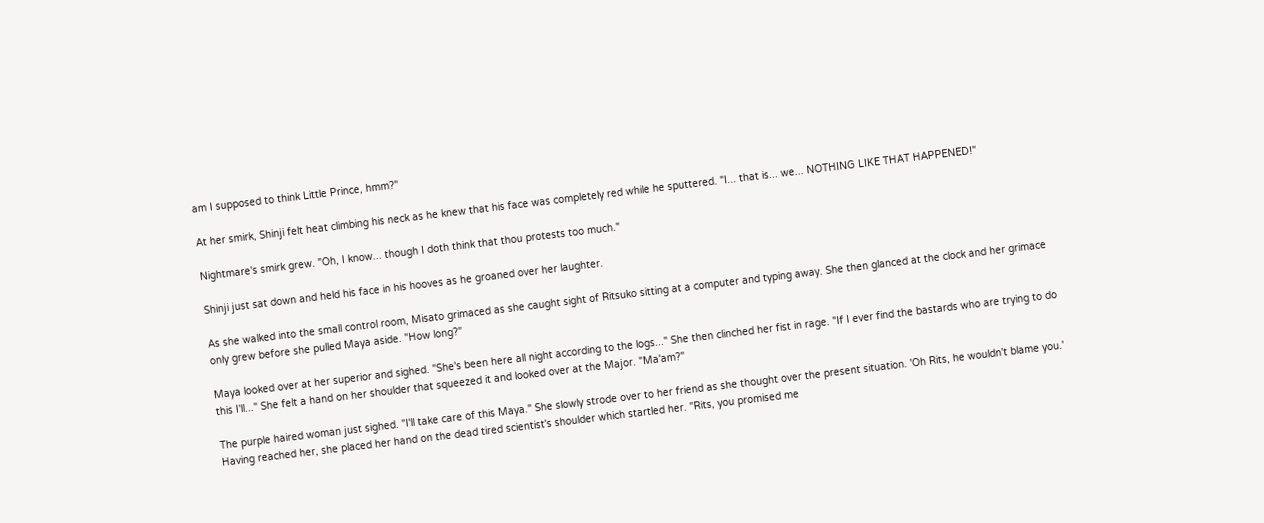am I supposed to think Little Prince, hmm?"

At her smirk, Shinji felt heat climbing his neck as he knew that his face was completely red while he sputtered. "I... that is... we... NOTHING LIKE THAT HAPPENED!"

Nightmare's smirk grew. "Oh, I know... though I doth think that thou protests too much."

Shinji just sat down and held his face in his hooves as he groaned over her laughter.

As she walked into the small control room, Misato grimaced as she caught sight of Ritsuko sitting at a computer and typing away. She then glanced at the clock and her grimace only grew before she pulled Maya aside. "How long?"

Maya looked over at her superior and sighed. "She's been here all night according to the logs..." She then clinched her fist in rage. "If I ever find the bastards who are trying to do this I'll..." She felt a hand on her shoulder that squeezed it and looked over at the Major. "Ma'am?"

The purple haired woman just sighed. "I'll take care of this Maya." She slowly strode over to her friend as she thought over the present situation. 'Oh Rits, he wouldn't blame you.' Having reached her, she placed her hand on the dead tired scientist's shoulder which startled her. "Rits, you promised me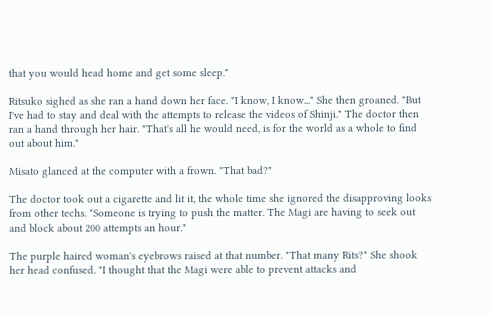that you would head home and get some sleep."

Ritsuko sighed as she ran a hand down her face. "I know, I know..." She then groaned. "But I've had to stay and deal with the attempts to release the videos of Shinji." The doctor then ran a hand through her hair. "That's all he would need, is for the world as a whole to find out about him."

Misato glanced at the computer with a frown. "That bad?"

The doctor took out a cigarette and lit it, the whole time she ignored the disapproving looks from other techs. "Someone is trying to push the matter. The Magi are having to seek out and block about 200 attempts an hour."

The purple haired woman's eyebrows raised at that number. "That many Rits?" She shook her head confused. "I thought that the Magi were able to prevent attacks and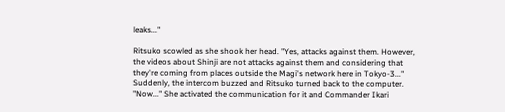leaks..."

Ritsuko scowled as she shook her head. "Yes, attacks against them. However, the videos about Shinji are not attacks against them and considering that they're coming from places outside the Magi's network here in Tokyo-3..." Suddenly, the intercom buzzed and Ritsuko turned back to the computer. "Now..." She activated the communication for it and Commander Ikari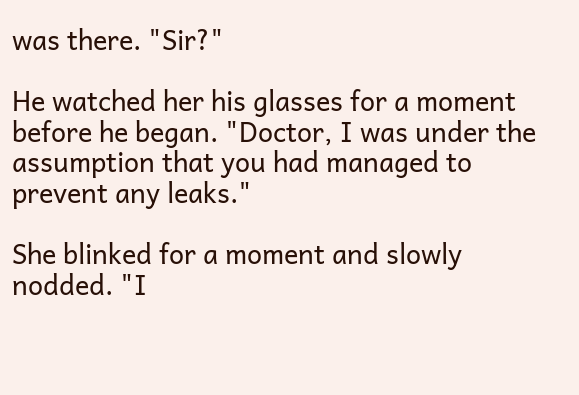was there. "Sir?"

He watched her his glasses for a moment before he began. "Doctor, I was under the assumption that you had managed to prevent any leaks."

She blinked for a moment and slowly nodded. "I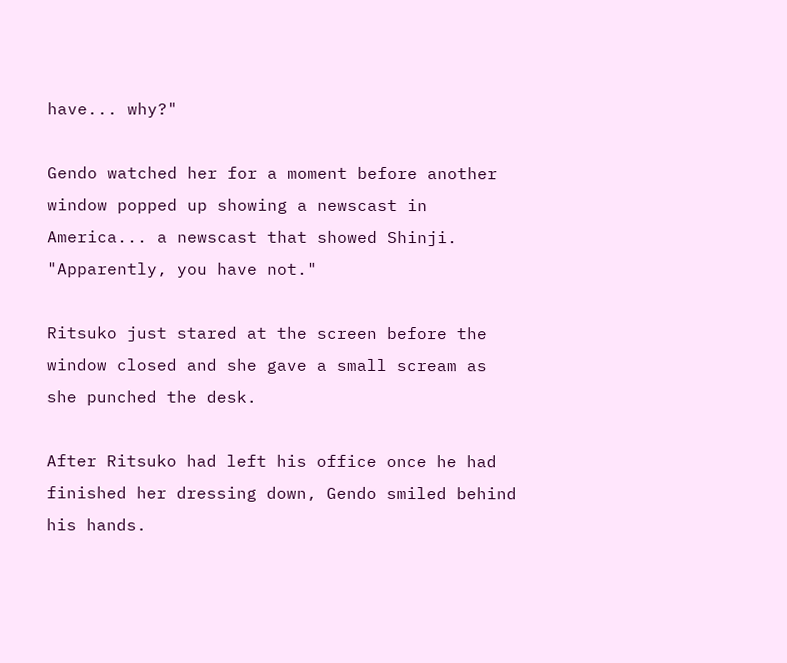have... why?"

Gendo watched her for a moment before another window popped up showing a newscast in America... a newscast that showed Shinji. "Apparently, you have not."

Ritsuko just stared at the screen before the window closed and she gave a small scream as she punched the desk.

After Ritsuko had left his office once he had finished her dressing down, Gendo smiled behind his hands.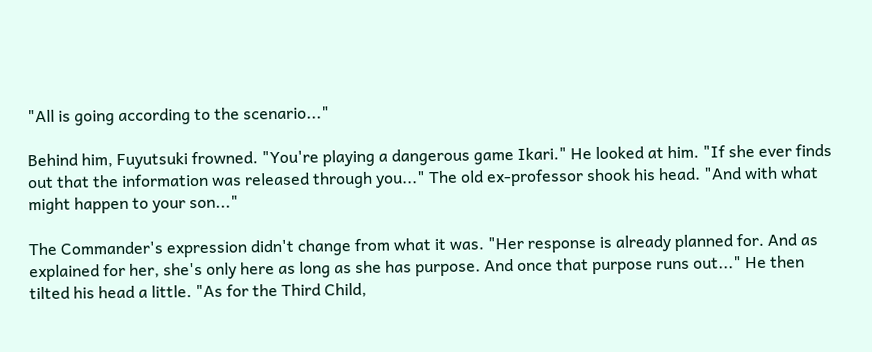"All is going according to the scenario..."

Behind him, Fuyutsuki frowned. "You're playing a dangerous game Ikari." He looked at him. "If she ever finds out that the information was released through you..." The old ex-professor shook his head. "And with what might happen to your son..."

The Commander's expression didn't change from what it was. "Her response is already planned for. And as explained for her, she's only here as long as she has purpose. And once that purpose runs out..." He then tilted his head a little. "As for the Third Child,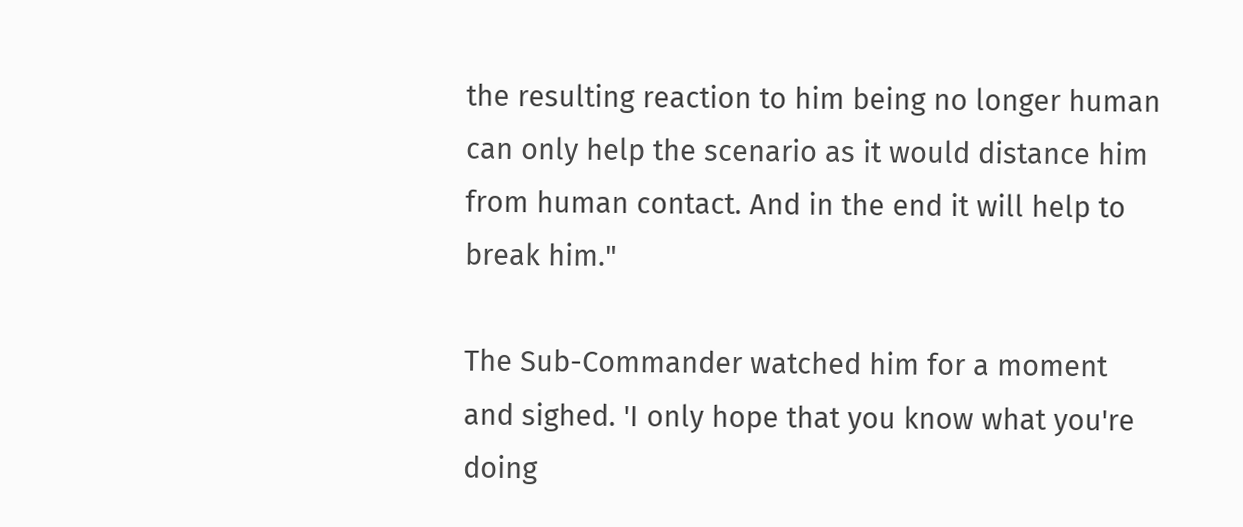the resulting reaction to him being no longer human can only help the scenario as it would distance him from human contact. And in the end it will help to break him."

The Sub-Commander watched him for a moment and sighed. 'I only hope that you know what you're doing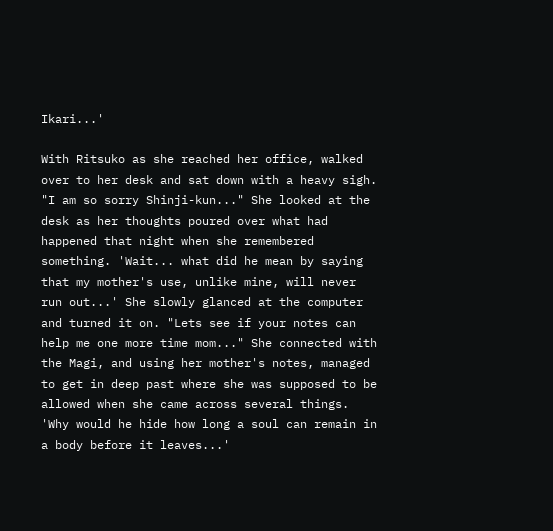Ikari...'

With Ritsuko as she reached her office, walked over to her desk and sat down with a heavy sigh. "I am so sorry Shinji-kun..." She looked at the desk as her thoughts poured over what had happened that night when she remembered something. 'Wait... what did he mean by saying that my mother's use, unlike mine, will never run out...' She slowly glanced at the computer and turned it on. "Lets see if your notes can help me one more time mom..." She connected with the Magi, and using her mother's notes, managed to get in deep past where she was supposed to be allowed when she came across several things. 'Why would he hide how long a soul can remain in a body before it leaves...'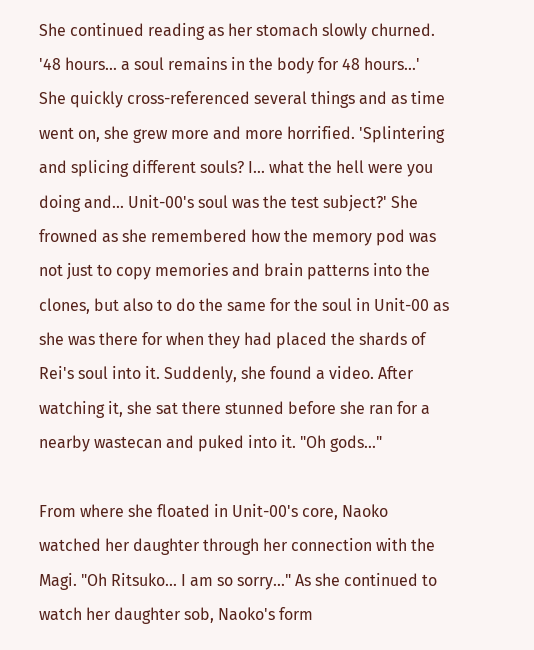She continued reading as her stomach slowly churned. '48 hours... a soul remains in the body for 48 hours...' She quickly cross-referenced several things and as time went on, she grew more and more horrified. 'Splintering and splicing different souls? I... what the hell were you doing and... Unit-00's soul was the test subject?' She frowned as she remembered how the memory pod was not just to copy memories and brain patterns into the clones, but also to do the same for the soul in Unit-00 as she was there for when they had placed the shards of Rei's soul into it. Suddenly, she found a video. After watching it, she sat there stunned before she ran for a nearby wastecan and puked into it. "Oh gods..."

From where she floated in Unit-00's core, Naoko watched her daughter through her connection with the Magi. "Oh Ritsuko... I am so sorry..." As she continued to watch her daughter sob, Naoko's form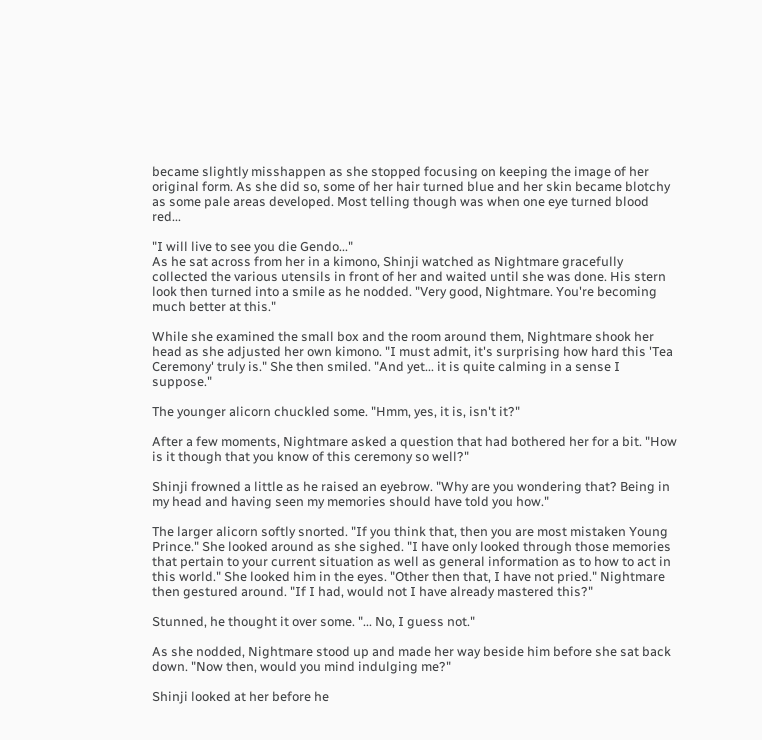became slightly misshappen as she stopped focusing on keeping the image of her original form. As she did so, some of her hair turned blue and her skin became blotchy as some pale areas developed. Most telling though was when one eye turned blood red...

"I will live to see you die Gendo..."
As he sat across from her in a kimono, Shinji watched as Nightmare gracefully collected the various utensils in front of her and waited until she was done. His stern look then turned into a smile as he nodded. "Very good, Nightmare. You're becoming much better at this."

While she examined the small box and the room around them, Nightmare shook her head as she adjusted her own kimono. "I must admit, it's surprising how hard this 'Tea Ceremony' truly is." She then smiled. "And yet... it is quite calming in a sense I suppose."

The younger alicorn chuckled some. "Hmm, yes, it is, isn't it?"

After a few moments, Nightmare asked a question that had bothered her for a bit. "How is it though that you know of this ceremony so well?"

Shinji frowned a little as he raised an eyebrow. "Why are you wondering that? Being in my head and having seen my memories should have told you how."

The larger alicorn softly snorted. "If you think that, then you are most mistaken Young Prince." She looked around as she sighed. "I have only looked through those memories that pertain to your current situation as well as general information as to how to act in this world." She looked him in the eyes. "Other then that, I have not pried." Nightmare then gestured around. "If I had, would not I have already mastered this?"

Stunned, he thought it over some. "... No, I guess not."

As she nodded, Nightmare stood up and made her way beside him before she sat back down. "Now then, would you mind indulging me?"

Shinji looked at her before he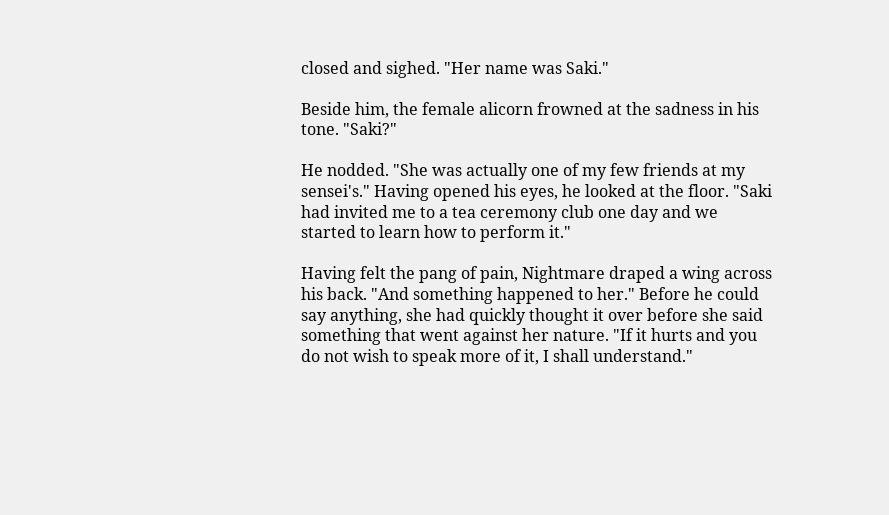closed and sighed. "Her name was Saki."

Beside him, the female alicorn frowned at the sadness in his tone. "Saki?"

He nodded. "She was actually one of my few friends at my sensei's." Having opened his eyes, he looked at the floor. "Saki had invited me to a tea ceremony club one day and we started to learn how to perform it."

Having felt the pang of pain, Nightmare draped a wing across his back. "And something happened to her." Before he could say anything, she had quickly thought it over before she said something that went against her nature. "If it hurts and you do not wish to speak more of it, I shall understand."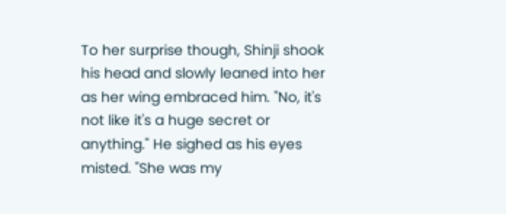To her surprise though, Shinji shook his head and slowly leaned into her as her wing embraced him. "No, it's not like it's a huge secret or anything." He sighed as his eyes misted. "She was my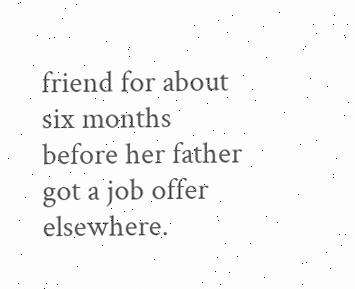friend for about six months before her father got a job offer elsewhere.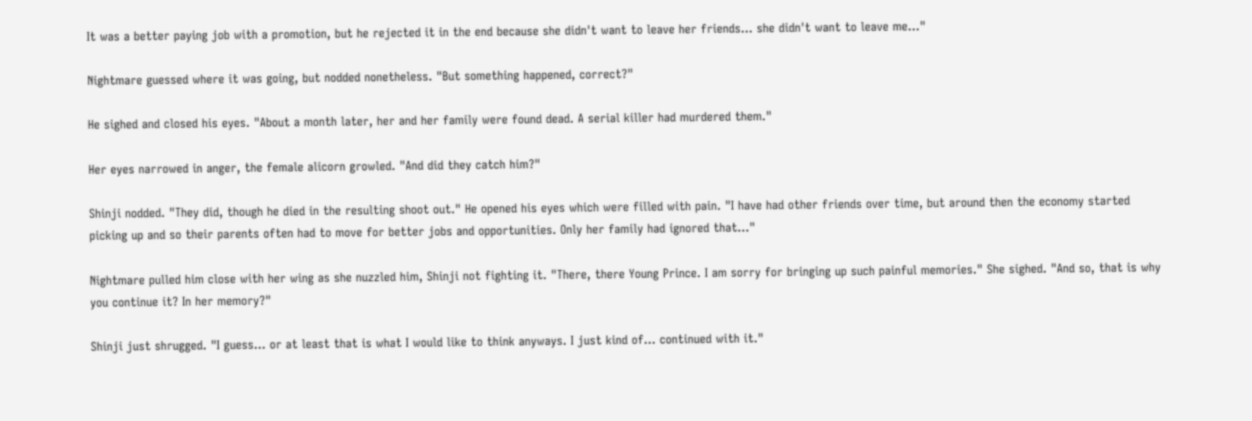It was a better paying job with a promotion, but he rejected it in the end because she didn't want to leave her friends... she didn't want to leave me..."

Nightmare guessed where it was going, but nodded nonetheless. "But something happened, correct?"

He sighed and closed his eyes. "About a month later, her and her family were found dead. A serial killer had murdered them."

Her eyes narrowed in anger, the female alicorn growled. "And did they catch him?"

Shinji nodded. "They did, though he died in the resulting shoot out." He opened his eyes which were filled with pain. "I have had other friends over time, but around then the economy started picking up and so their parents often had to move for better jobs and opportunities. Only her family had ignored that..."

Nightmare pulled him close with her wing as she nuzzled him, Shinji not fighting it. "There, there Young Prince. I am sorry for bringing up such painful memories." She sighed. "And so, that is why you continue it? In her memory?"

Shinji just shrugged. "I guess... or at least that is what I would like to think anyways. I just kind of... continued with it."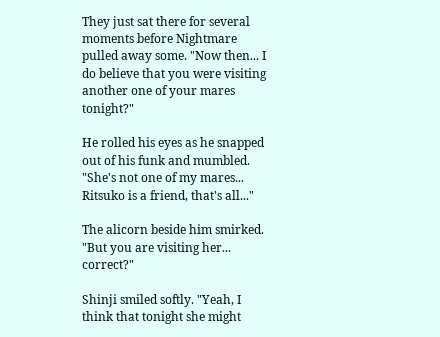They just sat there for several moments before Nightmare pulled away some. "Now then... I do believe that you were visiting another one of your mares tonight?"

He rolled his eyes as he snapped out of his funk and mumbled. "She's not one of my mares... Ritsuko is a friend, that's all..."

The alicorn beside him smirked. "But you are visiting her... correct?"

Shinji smiled softly. "Yeah, I think that tonight she might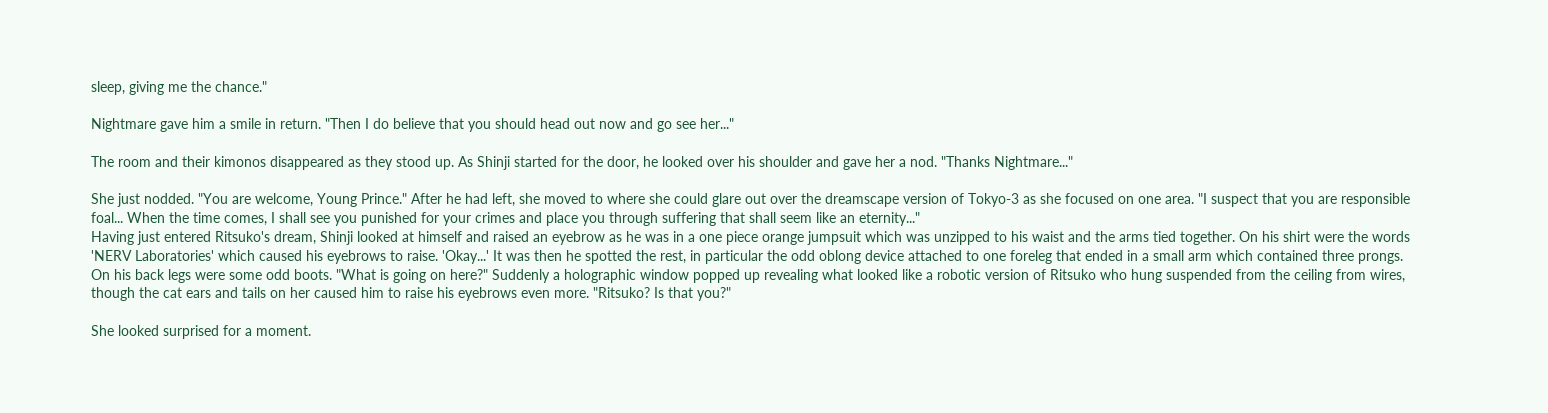sleep, giving me the chance."

Nightmare gave him a smile in return. "Then I do believe that you should head out now and go see her..."

The room and their kimonos disappeared as they stood up. As Shinji started for the door, he looked over his shoulder and gave her a nod. "Thanks Nightmare..."

She just nodded. "You are welcome, Young Prince." After he had left, she moved to where she could glare out over the dreamscape version of Tokyo-3 as she focused on one area. "I suspect that you are responsible foal... When the time comes, I shall see you punished for your crimes and place you through suffering that shall seem like an eternity..."
Having just entered Ritsuko's dream, Shinji looked at himself and raised an eyebrow as he was in a one piece orange jumpsuit which was unzipped to his waist and the arms tied together. On his shirt were the words 'NERV Laboratories' which caused his eyebrows to raise. 'Okay...' It was then he spotted the rest, in particular the odd oblong device attached to one foreleg that ended in a small arm which contained three prongs. On his back legs were some odd boots. "What is going on here?" Suddenly a holographic window popped up revealing what looked like a robotic version of Ritsuko who hung suspended from the ceiling from wires, though the cat ears and tails on her caused him to raise his eyebrows even more. "Ritsuko? Is that you?"

She looked surprised for a moment.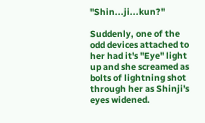"Shin...ji...kun?"

Suddenly, one of the odd devices attached to her had it's "Eye" light up and she screamed as bolts of lightning shot through her as Shinji's eyes widened.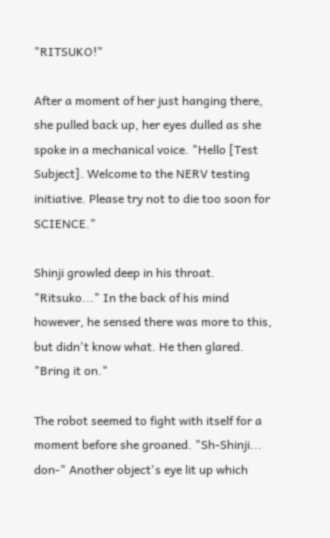"RITSUKO!"

After a moment of her just hanging there, she pulled back up, her eyes dulled as she spoke in a mechanical voice. "Hello [Test Subject]. Welcome to the NERV testing initiative. Please try not to die too soon for SCIENCE."

Shinji growled deep in his throat. "Ritsuko..." In the back of his mind however, he sensed there was more to this, but didn't know what. He then glared. "Bring it on."

The robot seemed to fight with itself for a moment before she groaned. "Sh-Shinji... don-" Another object's eye lit up which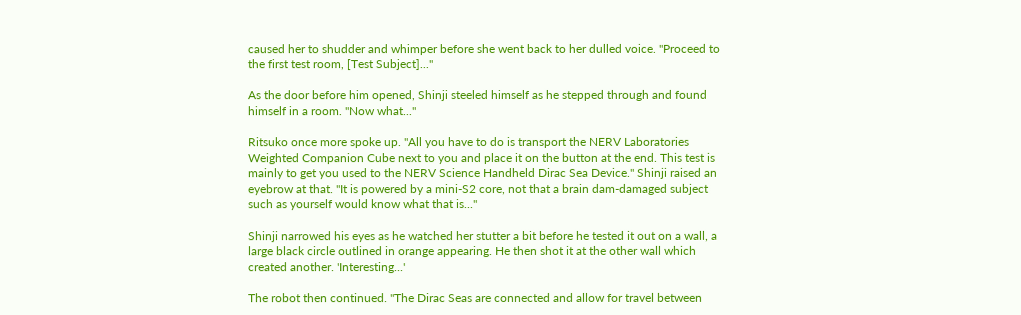caused her to shudder and whimper before she went back to her dulled voice. "Proceed to the first test room, [Test Subject]..."

As the door before him opened, Shinji steeled himself as he stepped through and found himself in a room. "Now what..."

Ritsuko once more spoke up. "All you have to do is transport the NERV Laboratories Weighted Companion Cube next to you and place it on the button at the end. This test is mainly to get you used to the NERV Science Handheld Dirac Sea Device." Shinji raised an eyebrow at that. "It is powered by a mini-S2 core, not that a brain dam-damaged subject such as yourself would know what that is..."

Shinji narrowed his eyes as he watched her stutter a bit before he tested it out on a wall, a large black circle outlined in orange appearing. He then shot it at the other wall which created another. 'Interesting...'

The robot then continued. "The Dirac Seas are connected and allow for travel between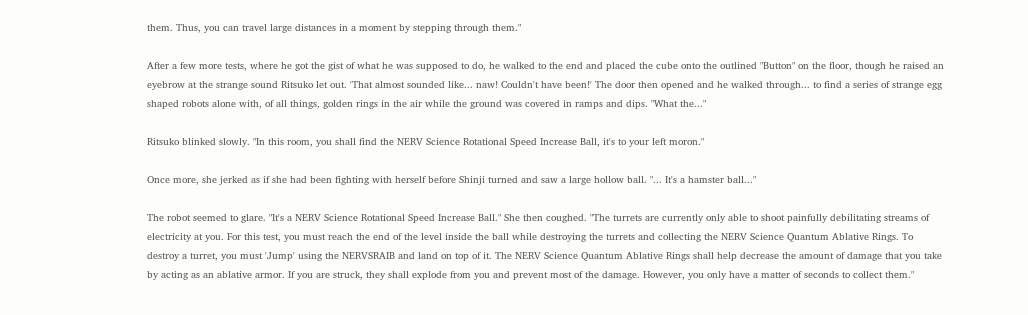them. Thus, you can travel large distances in a moment by stepping through them."

After a few more tests, where he got the gist of what he was supposed to do, he walked to the end and placed the cube onto the outlined "Button" on the floor, though he raised an eyebrow at the strange sound Ritsuko let out. 'That almost sounded like... naw! Couldn't have been!' The door then opened and he walked through... to find a series of strange egg shaped robots alone with, of all things, golden rings in the air while the ground was covered in ramps and dips. "What the..."

Ritsuko blinked slowly. "In this room, you shall find the NERV Science Rotational Speed Increase Ball, it's to your left moron."

Once more, she jerked as if she had been fighting with herself before Shinji turned and saw a large hollow ball. "... It's a hamster ball..."

The robot seemed to glare. "It's a NERV Science Rotational Speed Increase Ball." She then coughed. "The turrets are currently only able to shoot painfully debilitating streams of electricity at you. For this test, you must reach the end of the level inside the ball while destroying the turrets and collecting the NERV Science Quantum Ablative Rings. To destroy a turret, you must 'Jump' using the NERVSRAIB and land on top of it. The NERV Science Quantum Ablative Rings shall help decrease the amount of damage that you take by acting as an ablative armor. If you are struck, they shall explode from you and prevent most of the damage. However, you only have a matter of seconds to collect them."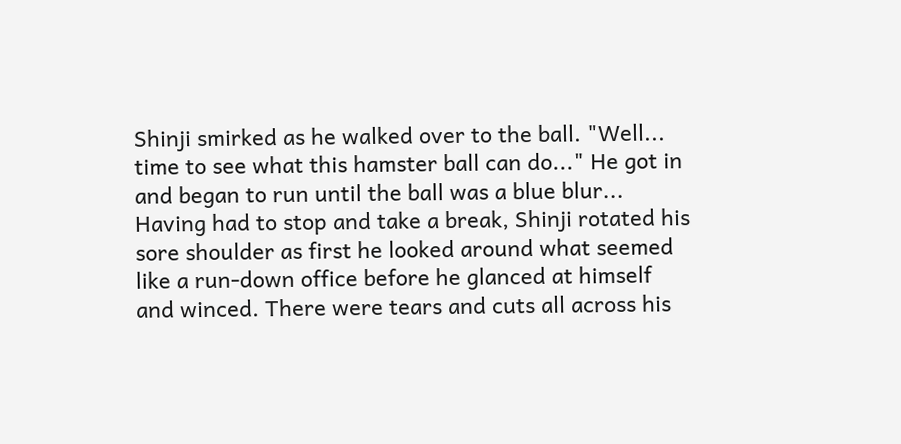Shinji smirked as he walked over to the ball. "Well... time to see what this hamster ball can do..." He got in and began to run until the ball was a blue blur...
Having had to stop and take a break, Shinji rotated his sore shoulder as first he looked around what seemed like a run-down office before he glanced at himself and winced. There were tears and cuts all across his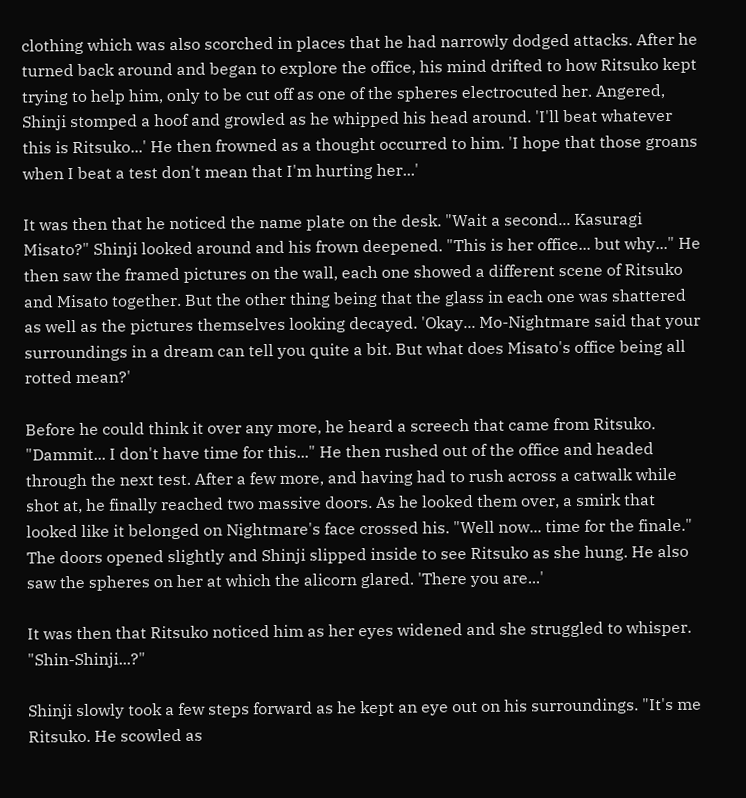clothing which was also scorched in places that he had narrowly dodged attacks. After he turned back around and began to explore the office, his mind drifted to how Ritsuko kept trying to help him, only to be cut off as one of the spheres electrocuted her. Angered, Shinji stomped a hoof and growled as he whipped his head around. 'I'll beat whatever this is Ritsuko...' He then frowned as a thought occurred to him. 'I hope that those groans when I beat a test don't mean that I'm hurting her...'

It was then that he noticed the name plate on the desk. "Wait a second... Kasuragi Misato?" Shinji looked around and his frown deepened. "This is her office... but why..." He then saw the framed pictures on the wall, each one showed a different scene of Ritsuko and Misato together. But the other thing being that the glass in each one was shattered as well as the pictures themselves looking decayed. 'Okay... Mo-Nightmare said that your surroundings in a dream can tell you quite a bit. But what does Misato's office being all rotted mean?'

Before he could think it over any more, he heard a screech that came from Ritsuko. "Dammit... I don't have time for this..." He then rushed out of the office and headed through the next test. After a few more, and having had to rush across a catwalk while shot at, he finally reached two massive doors. As he looked them over, a smirk that looked like it belonged on Nightmare's face crossed his. "Well now... time for the finale." The doors opened slightly and Shinji slipped inside to see Ritsuko as she hung. He also saw the spheres on her at which the alicorn glared. 'There you are...'

It was then that Ritsuko noticed him as her eyes widened and she struggled to whisper. "Shin-Shinji...?"

Shinji slowly took a few steps forward as he kept an eye out on his surroundings. "It's me Ritsuko. He scowled as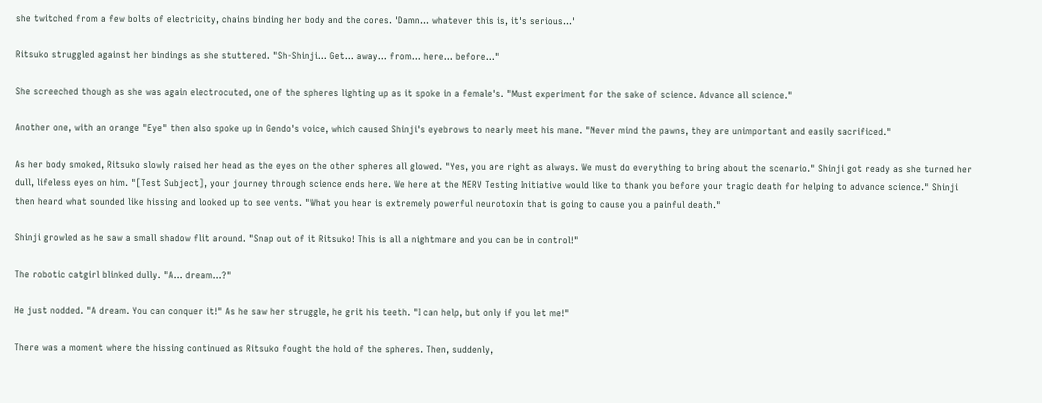she twitched from a few bolts of electricity, chains binding her body and the cores. 'Damn... whatever this is, it's serious...'

Ritsuko struggled against her bindings as she stuttered. "Sh-Shinji... Get... away... from... here... before..."

She screeched though as she was again electrocuted, one of the spheres lighting up as it spoke in a female's. "Must experiment for the sake of science. Advance all science."

Another one, with an orange "Eye" then also spoke up in Gendo's voice, which caused Shinji's eyebrows to nearly meet his mane. "Never mind the pawns, they are unimportant and easily sacrificed."

As her body smoked, Ritsuko slowly raised her head as the eyes on the other spheres all glowed. "Yes, you are right as always. We must do everything to bring about the scenario." Shinji got ready as she turned her dull, lifeless eyes on him. "[Test Subject], your journey through science ends here. We here at the NERV Testing Initiative would like to thank you before your tragic death for helping to advance science." Shinji then heard what sounded like hissing and looked up to see vents. "What you hear is extremely powerful neurotoxin that is going to cause you a painful death."

Shinji growled as he saw a small shadow flit around. "Snap out of it Ritsuko! This is all a nightmare and you can be in control!"

The robotic catgirl blinked dully. "A... dream...?"

He just nodded. "A dream. You can conquer it!" As he saw her struggle, he grit his teeth. "I can help, but only if you let me!"

There was a moment where the hissing continued as Ritsuko fought the hold of the spheres. Then, suddenly,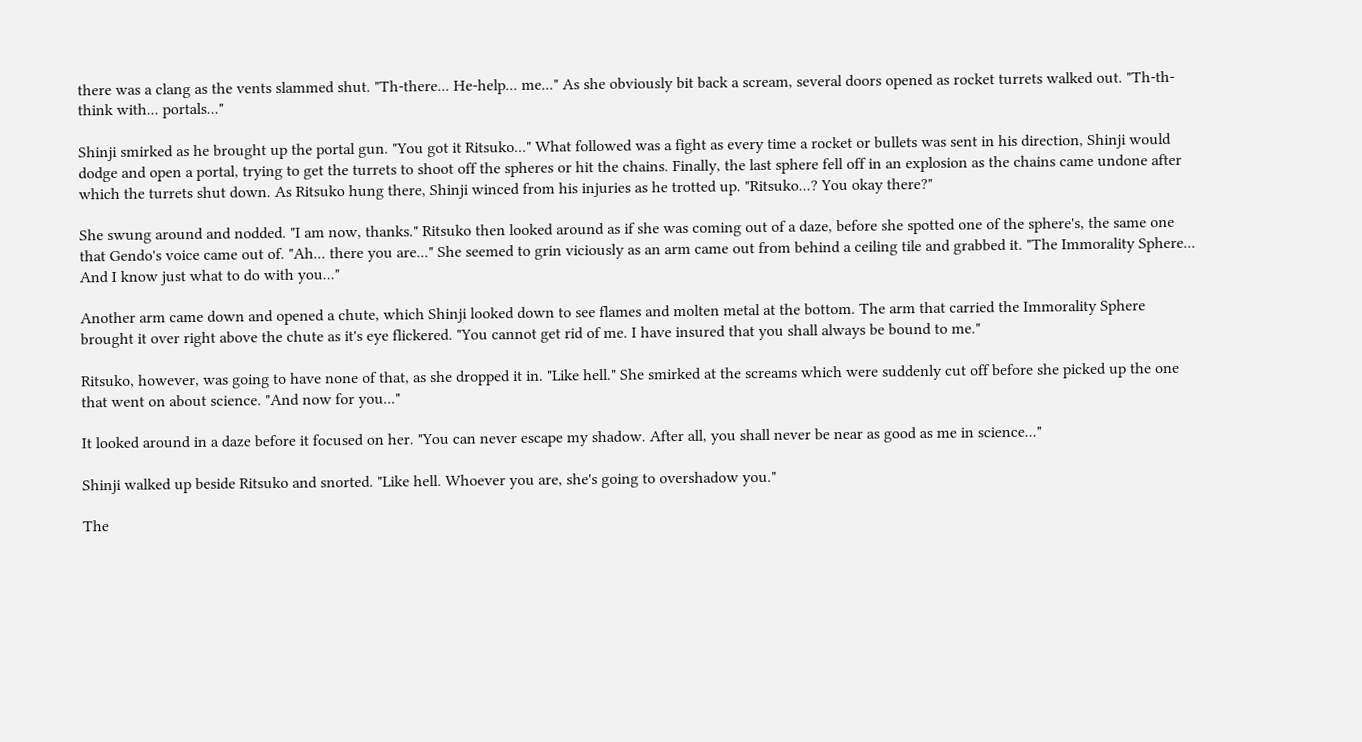there was a clang as the vents slammed shut. "Th-there... He-help... me..." As she obviously bit back a scream, several doors opened as rocket turrets walked out. "Th-th-think with... portals..."

Shinji smirked as he brought up the portal gun. "You got it Ritsuko..." What followed was a fight as every time a rocket or bullets was sent in his direction, Shinji would dodge and open a portal, trying to get the turrets to shoot off the spheres or hit the chains. Finally, the last sphere fell off in an explosion as the chains came undone after which the turrets shut down. As Ritsuko hung there, Shinji winced from his injuries as he trotted up. "Ritsuko...? You okay there?"

She swung around and nodded. "I am now, thanks." Ritsuko then looked around as if she was coming out of a daze, before she spotted one of the sphere's, the same one that Gendo's voice came out of. "Ah... there you are..." She seemed to grin viciously as an arm came out from behind a ceiling tile and grabbed it. "The Immorality Sphere... And I know just what to do with you..."

Another arm came down and opened a chute, which Shinji looked down to see flames and molten metal at the bottom. The arm that carried the Immorality Sphere brought it over right above the chute as it's eye flickered. "You cannot get rid of me. I have insured that you shall always be bound to me."

Ritsuko, however, was going to have none of that, as she dropped it in. "Like hell." She smirked at the screams which were suddenly cut off before she picked up the one that went on about science. "And now for you..."

It looked around in a daze before it focused on her. "You can never escape my shadow. After all, you shall never be near as good as me in science..."

Shinji walked up beside Ritsuko and snorted. "Like hell. Whoever you are, she's going to overshadow you."

The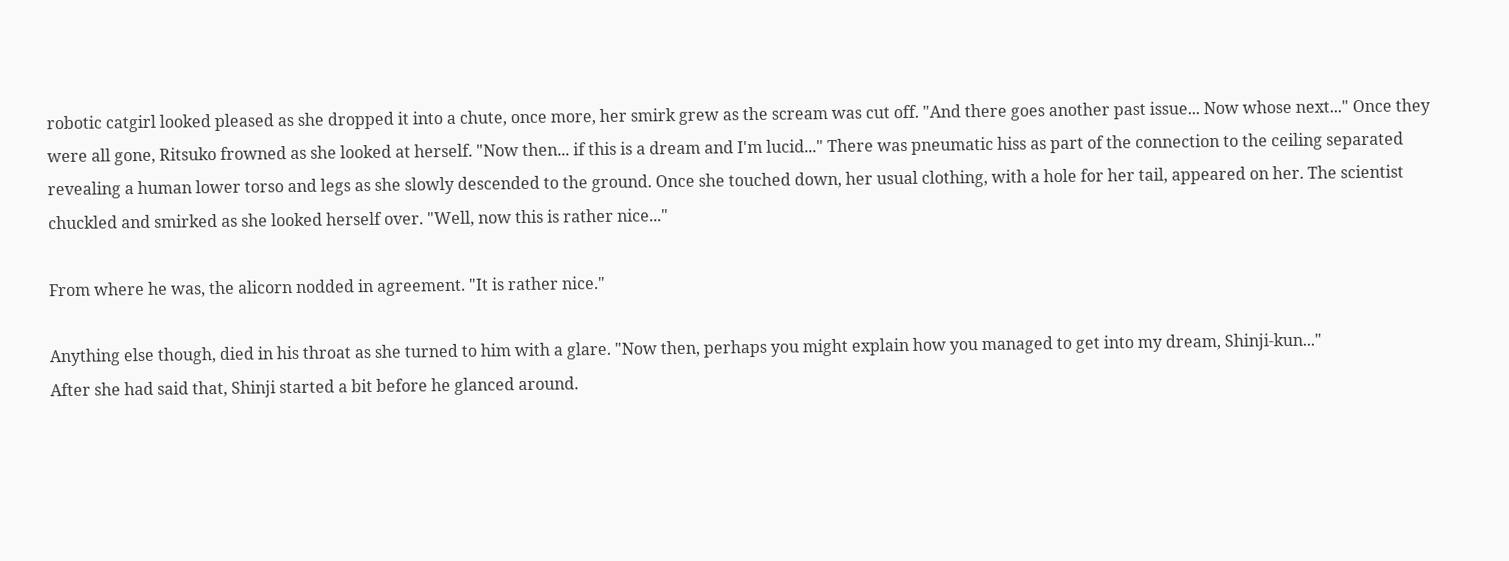robotic catgirl looked pleased as she dropped it into a chute, once more, her smirk grew as the scream was cut off. "And there goes another past issue... Now whose next..." Once they were all gone, Ritsuko frowned as she looked at herself. "Now then... if this is a dream and I'm lucid..." There was pneumatic hiss as part of the connection to the ceiling separated revealing a human lower torso and legs as she slowly descended to the ground. Once she touched down, her usual clothing, with a hole for her tail, appeared on her. The scientist chuckled and smirked as she looked herself over. "Well, now this is rather nice..."

From where he was, the alicorn nodded in agreement. "It is rather nice."

Anything else though, died in his throat as she turned to him with a glare. "Now then, perhaps you might explain how you managed to get into my dream, Shinji-kun..."
After she had said that, Shinji started a bit before he glanced around.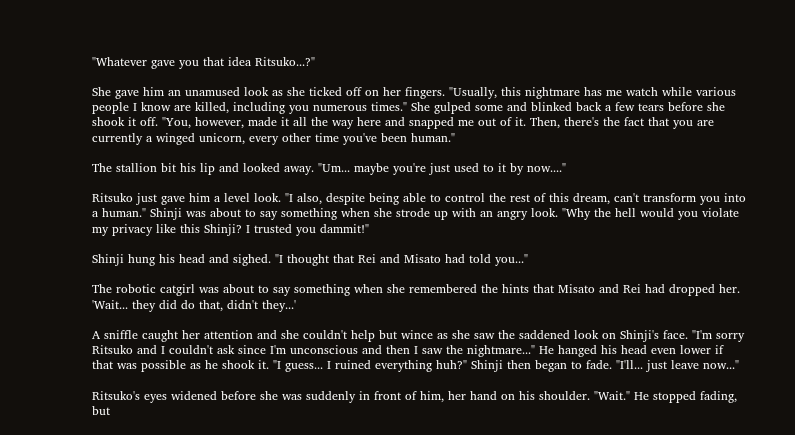"Whatever gave you that idea Ritsuko...?"

She gave him an unamused look as she ticked off on her fingers. "Usually, this nightmare has me watch while various people I know are killed, including you numerous times." She gulped some and blinked back a few tears before she shook it off. "You, however, made it all the way here and snapped me out of it. Then, there's the fact that you are currently a winged unicorn, every other time you've been human."

The stallion bit his lip and looked away. "Um... maybe you're just used to it by now...."

Ritsuko just gave him a level look. "I also, despite being able to control the rest of this dream, can't transform you into a human." Shinji was about to say something when she strode up with an angry look. "Why the hell would you violate my privacy like this Shinji? I trusted you dammit!"

Shinji hung his head and sighed. "I thought that Rei and Misato had told you..."

The robotic catgirl was about to say something when she remembered the hints that Misato and Rei had dropped her. 'Wait... they did do that, didn't they...'

A sniffle caught her attention and she couldn't help but wince as she saw the saddened look on Shinji's face. "I'm sorry Ritsuko and I couldn't ask since I'm unconscious and then I saw the nightmare..." He hanged his head even lower if that was possible as he shook it. "I guess... I ruined everything huh?" Shinji then began to fade. "I'll... just leave now..."

Ritsuko's eyes widened before she was suddenly in front of him, her hand on his shoulder. "Wait." He stopped fading, but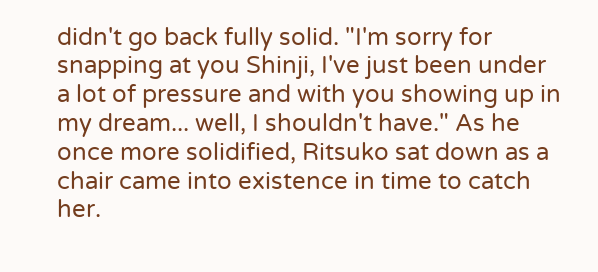didn't go back fully solid. "I'm sorry for snapping at you Shinji, I've just been under a lot of pressure and with you showing up in my dream... well, I shouldn't have." As he once more solidified, Ritsuko sat down as a chair came into existence in time to catch her.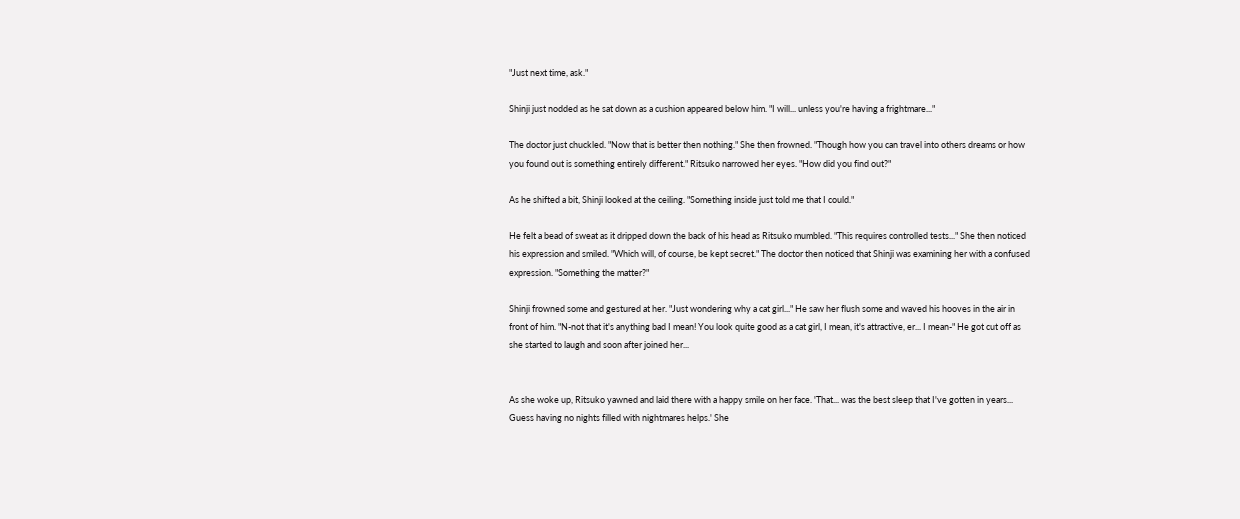"Just next time, ask."

Shinji just nodded as he sat down as a cushion appeared below him. "I will... unless you're having a frightmare..."

The doctor just chuckled. "Now that is better then nothing." She then frowned. "Though how you can travel into others dreams or how you found out is something entirely different." Ritsuko narrowed her eyes. "How did you find out?"

As he shifted a bit, Shinji looked at the ceiling. "Something inside just told me that I could."

He felt a bead of sweat as it dripped down the back of his head as Ritsuko mumbled. "This requires controlled tests..." She then noticed his expression and smiled. "Which will, of course, be kept secret." The doctor then noticed that Shinji was examining her with a confused expression. "Something the matter?"

Shinji frowned some and gestured at her. "Just wondering why a cat girl..." He saw her flush some and waved his hooves in the air in front of him. "N-not that it's anything bad I mean! You look quite good as a cat girl, I mean, it's attractive, er... I mean-" He got cut off as she started to laugh and soon after joined her...


As she woke up, Ritsuko yawned and laid there with a happy smile on her face. 'That... was the best sleep that I've gotten in years... Guess having no nights filled with nightmares helps.' She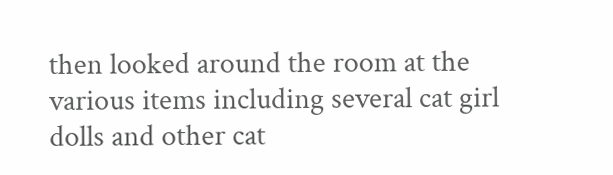then looked around the room at the various items including several cat girl dolls and other cat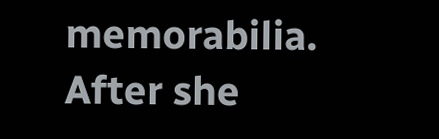memorabilia. After she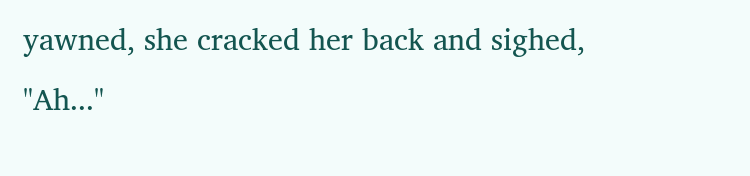yawned, she cracked her back and sighed, "Ah..."